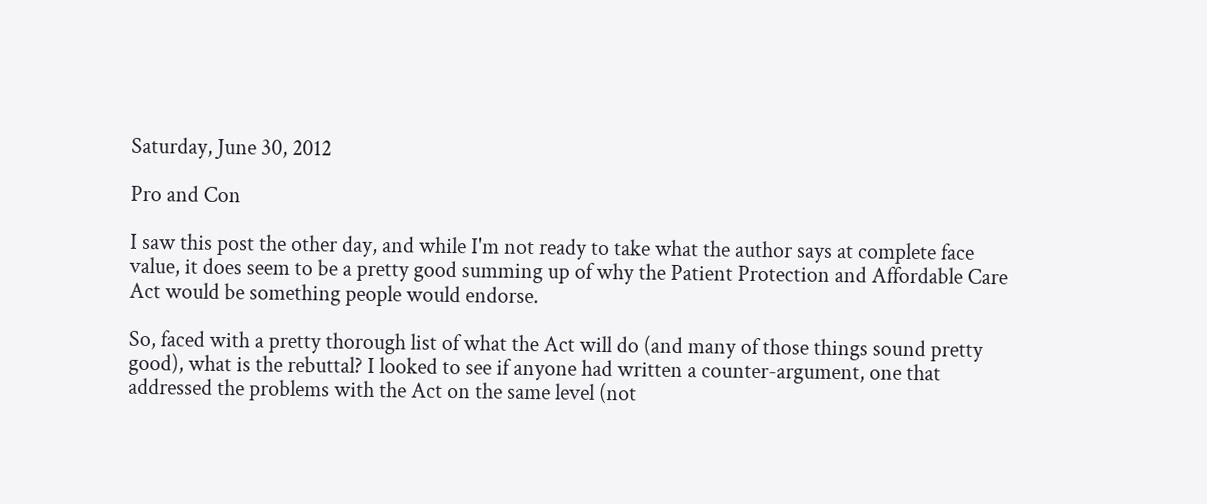Saturday, June 30, 2012

Pro and Con

I saw this post the other day, and while I'm not ready to take what the author says at complete face value, it does seem to be a pretty good summing up of why the Patient Protection and Affordable Care Act would be something people would endorse.

So, faced with a pretty thorough list of what the Act will do (and many of those things sound pretty good), what is the rebuttal? I looked to see if anyone had written a counter-argument, one that addressed the problems with the Act on the same level (not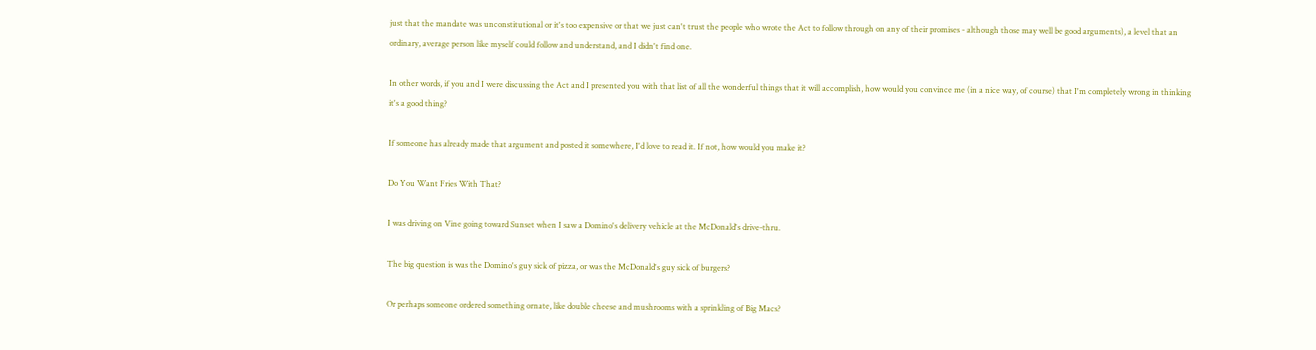just that the mandate was unconstitutional or it's too expensive or that we just can't trust the people who wrote the Act to follow through on any of their promises - although those may well be good arguments), a level that an ordinary, average person like myself could follow and understand, and I didn't find one.

In other words, if you and I were discussing the Act and I presented you with that list of all the wonderful things that it will accomplish, how would you convince me (in a nice way, of course) that I'm completely wrong in thinking it's a good thing?

If someone has already made that argument and posted it somewhere, I'd love to read it. If not, how would you make it?

Do You Want Fries With That?

I was driving on Vine going toward Sunset when I saw a Domino's delivery vehicle at the McDonald's drive-thru.

The big question is was the Domino's guy sick of pizza, or was the McDonald's guy sick of burgers?

Or perhaps someone ordered something ornate, like double cheese and mushrooms with a sprinkling of Big Macs?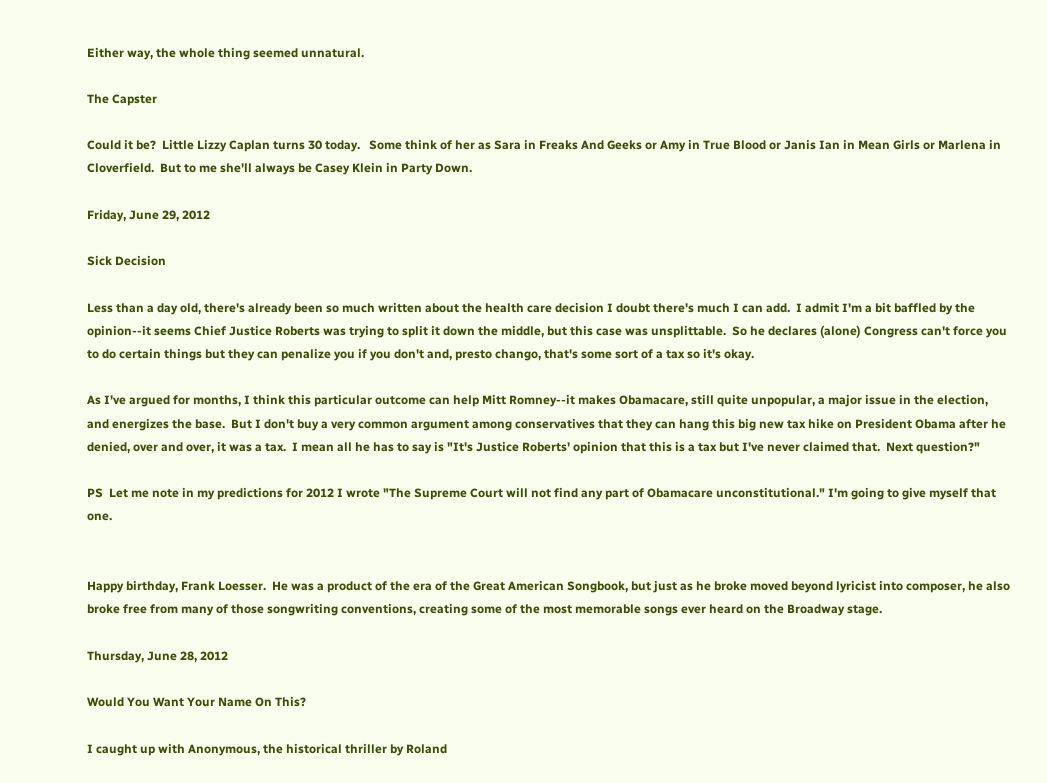Either way, the whole thing seemed unnatural.

The Capster

Could it be?  Little Lizzy Caplan turns 30 today.   Some think of her as Sara in Freaks And Geeks or Amy in True Blood or Janis Ian in Mean Girls or Marlena in Cloverfield.  But to me she'll always be Casey Klein in Party Down.

Friday, June 29, 2012

Sick Decision

Less than a day old, there's already been so much written about the health care decision I doubt there's much I can add.  I admit I'm a bit baffled by the opinion--it seems Chief Justice Roberts was trying to split it down the middle, but this case was unsplittable.  So he declares (alone) Congress can't force you to do certain things but they can penalize you if you don't and, presto chango, that's some sort of a tax so it's okay.

As I've argued for months, I think this particular outcome can help Mitt Romney--it makes Obamacare, still quite unpopular, a major issue in the election, and energizes the base.  But I don't buy a very common argument among conservatives that they can hang this big new tax hike on President Obama after he denied, over and over, it was a tax.  I mean all he has to say is "It's Justice Roberts' opinion that this is a tax but I've never claimed that.  Next question?"

PS  Let me note in my predictions for 2012 I wrote "The Supreme Court will not find any part of Obamacare unconstitutional." I'm going to give myself that one.


Happy birthday, Frank Loesser.  He was a product of the era of the Great American Songbook, but just as he broke moved beyond lyricist into composer, he also broke free from many of those songwriting conventions, creating some of the most memorable songs ever heard on the Broadway stage.

Thursday, June 28, 2012

Would You Want Your Name On This?

I caught up with Anonymous, the historical thriller by Roland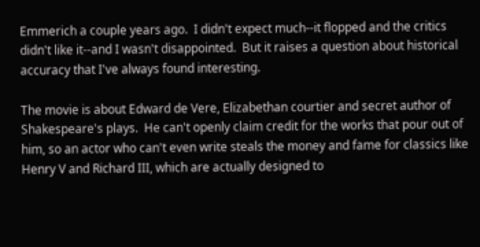Emmerich a couple years ago.  I didn't expect much--it flopped and the critics didn't like it--and I wasn't disappointed.  But it raises a question about historical accuracy that I've always found interesting.

The movie is about Edward de Vere, Elizabethan courtier and secret author of Shakespeare's plays.  He can't openly claim credit for the works that pour out of him, so an actor who can't even write steals the money and fame for classics like Henry V and Richard III, which are actually designed to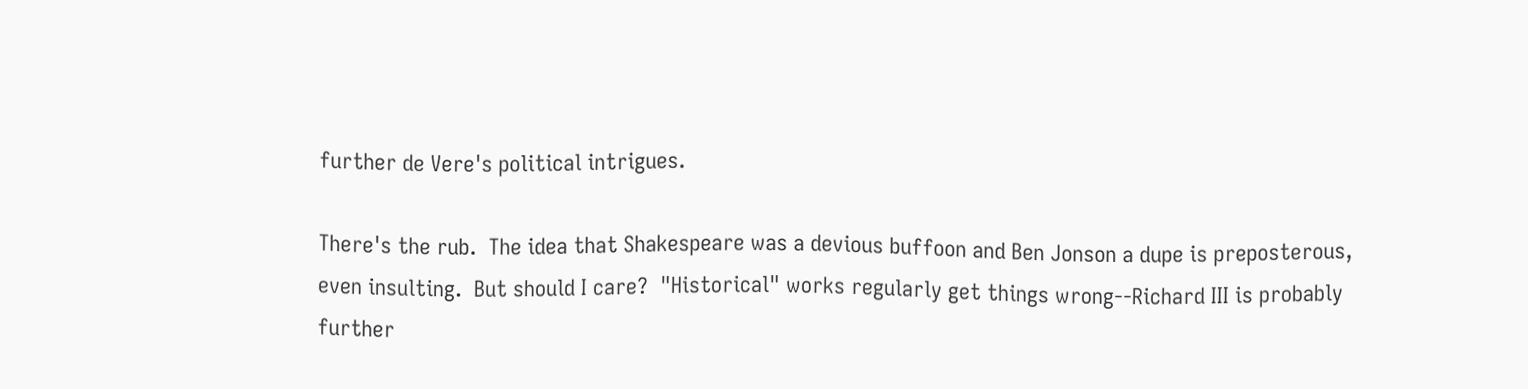further de Vere's political intrigues.

There's the rub.  The idea that Shakespeare was a devious buffoon and Ben Jonson a dupe is preposterous, even insulting.  But should I care?  "Historical" works regularly get things wrong--Richard III is probably further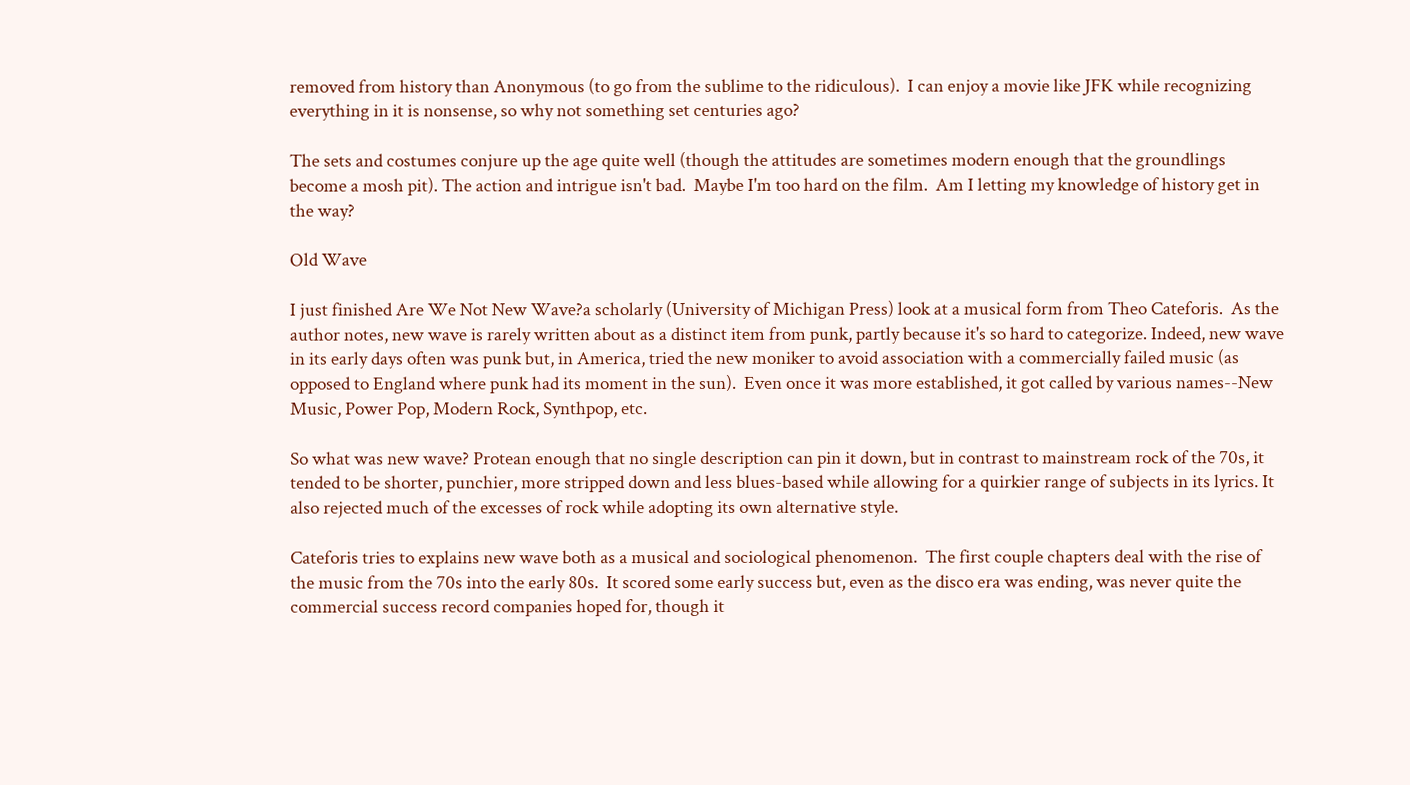removed from history than Anonymous (to go from the sublime to the ridiculous).  I can enjoy a movie like JFK while recognizing everything in it is nonsense, so why not something set centuries ago?

The sets and costumes conjure up the age quite well (though the attitudes are sometimes modern enough that the groundlings become a mosh pit). The action and intrigue isn't bad.  Maybe I'm too hard on the film.  Am I letting my knowledge of history get in the way?

Old Wave

I just finished Are We Not New Wave?a scholarly (University of Michigan Press) look at a musical form from Theo Cateforis.  As the author notes, new wave is rarely written about as a distinct item from punk, partly because it's so hard to categorize. Indeed, new wave in its early days often was punk but, in America, tried the new moniker to avoid association with a commercially failed music (as opposed to England where punk had its moment in the sun).  Even once it was more established, it got called by various names--New Music, Power Pop, Modern Rock, Synthpop, etc.

So what was new wave? Protean enough that no single description can pin it down, but in contrast to mainstream rock of the 70s, it tended to be shorter, punchier, more stripped down and less blues-based while allowing for a quirkier range of subjects in its lyrics. It also rejected much of the excesses of rock while adopting its own alternative style.

Cateforis tries to explains new wave both as a musical and sociological phenomenon.  The first couple chapters deal with the rise of the music from the 70s into the early 80s.  It scored some early success but, even as the disco era was ending, was never quite the commercial success record companies hoped for, though it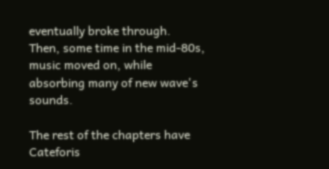eventually broke through.  Then, some time in the mid-80s, music moved on, while absorbing many of new wave's sounds.

The rest of the chapters have Cateforis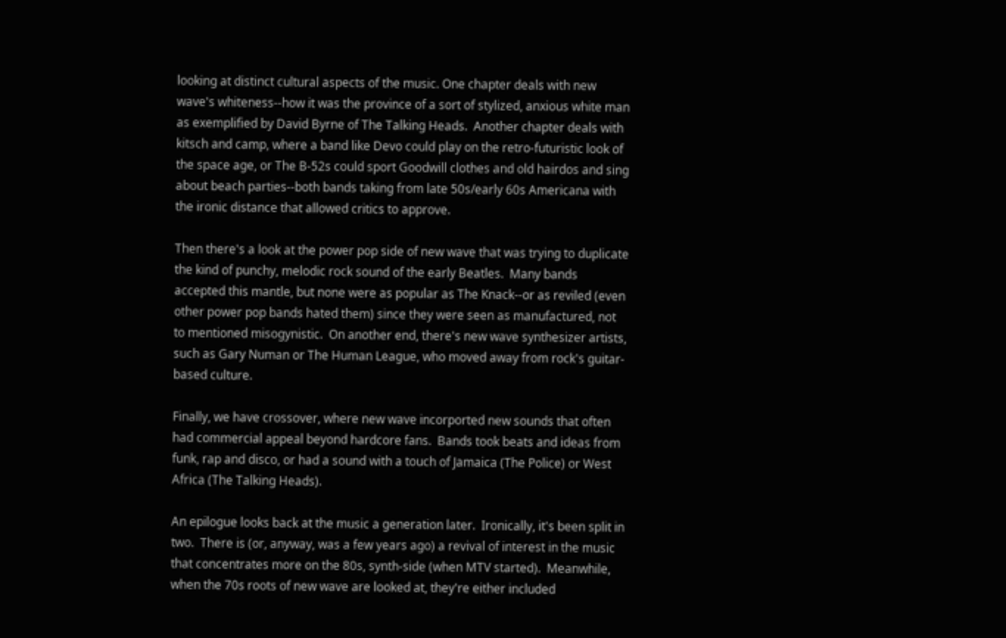looking at distinct cultural aspects of the music. One chapter deals with new wave's whiteness--how it was the province of a sort of stylized, anxious white man as exemplified by David Byrne of The Talking Heads.  Another chapter deals with kitsch and camp, where a band like Devo could play on the retro-futuristic look of the space age, or The B-52s could sport Goodwill clothes and old hairdos and sing about beach parties--both bands taking from late 50s/early 60s Americana with the ironic distance that allowed critics to approve.

Then there's a look at the power pop side of new wave that was trying to duplicate the kind of punchy, melodic rock sound of the early Beatles.  Many bands accepted this mantle, but none were as popular as The Knack--or as reviled (even other power pop bands hated them) since they were seen as manufactured, not to mentioned misogynistic.  On another end, there's new wave synthesizer artists, such as Gary Numan or The Human League, who moved away from rock's guitar-based culture.

Finally, we have crossover, where new wave incorported new sounds that often had commercial appeal beyond hardcore fans.  Bands took beats and ideas from funk, rap and disco, or had a sound with a touch of Jamaica (The Police) or West Africa (The Talking Heads).

An epilogue looks back at the music a generation later.  Ironically, it's been split in two.  There is (or, anyway, was a few years ago) a revival of interest in the music that concentrates more on the 80s, synth-side (when MTV started).  Meanwhile, when the 70s roots of new wave are looked at, they're either included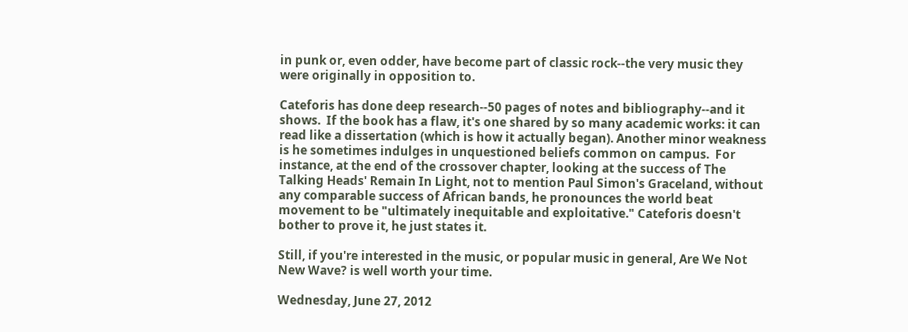in punk or, even odder, have become part of classic rock--the very music they were originally in opposition to.

Cateforis has done deep research--50 pages of notes and bibliography--and it shows.  If the book has a flaw, it's one shared by so many academic works: it can read like a dissertation (which is how it actually began). Another minor weakness is he sometimes indulges in unquestioned beliefs common on campus.  For instance, at the end of the crossover chapter, looking at the success of The Talking Heads' Remain In Light, not to mention Paul Simon's Graceland, without any comparable success of African bands, he pronounces the world beat movement to be "ultimately inequitable and exploitative." Cateforis doesn't bother to prove it, he just states it.

Still, if you're interested in the music, or popular music in general, Are We Not New Wave? is well worth your time.

Wednesday, June 27, 2012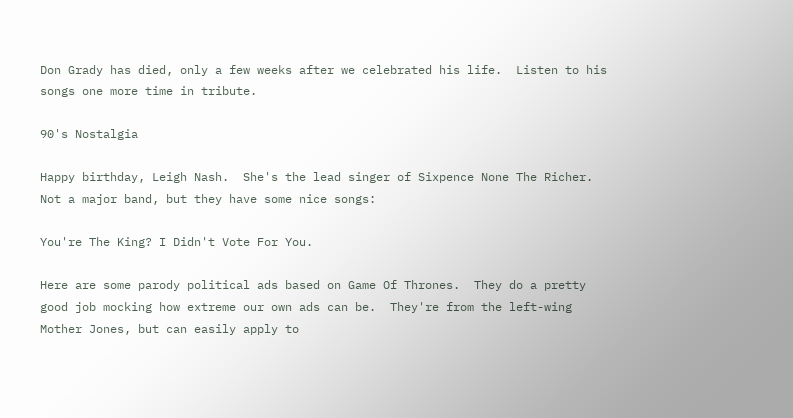Don Grady has died, only a few weeks after we celebrated his life.  Listen to his songs one more time in tribute.

90's Nostalgia

Happy birthday, Leigh Nash.  She's the lead singer of Sixpence None The Richer.  Not a major band, but they have some nice songs:

You're The King? I Didn't Vote For You.

Here are some parody political ads based on Game Of Thrones.  They do a pretty good job mocking how extreme our own ads can be.  They're from the left-wing Mother Jones, but can easily apply to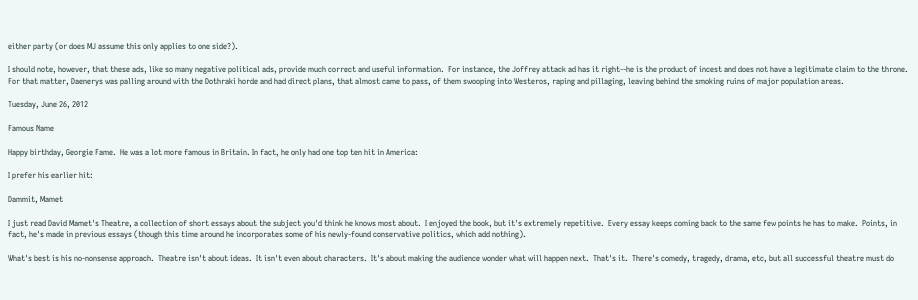either party (or does MJ assume this only applies to one side?).

I should note, however, that these ads, like so many negative political ads, provide much correct and useful information.  For instance, the Joffrey attack ad has it right--he is the product of incest and does not have a legitimate claim to the throne.  For that matter, Daenerys was palling around with the Dothraki horde and had direct plans, that almost came to pass, of them swooping into Westeros, raping and pillaging, leaving behind the smoking ruins of major population areas.

Tuesday, June 26, 2012

Famous Name

Happy birthday, Georgie Fame.  He was a lot more famous in Britain. In fact, he only had one top ten hit in America:

I prefer his earlier hit:

Dammit, Mamet

I just read David Mamet's Theatre, a collection of short essays about the subject you'd think he knows most about.  I enjoyed the book, but it's extremely repetitive.  Every essay keeps coming back to the same few points he has to make.  Points, in fact, he's made in previous essays (though this time around he incorporates some of his newly-found conservative politics, which add nothing).

What's best is his no-nonsense approach.  Theatre isn't about ideas.  It isn't even about characters.  It's about making the audience wonder what will happen next.  That's it.  There's comedy, tragedy, drama, etc, but all successful theatre must do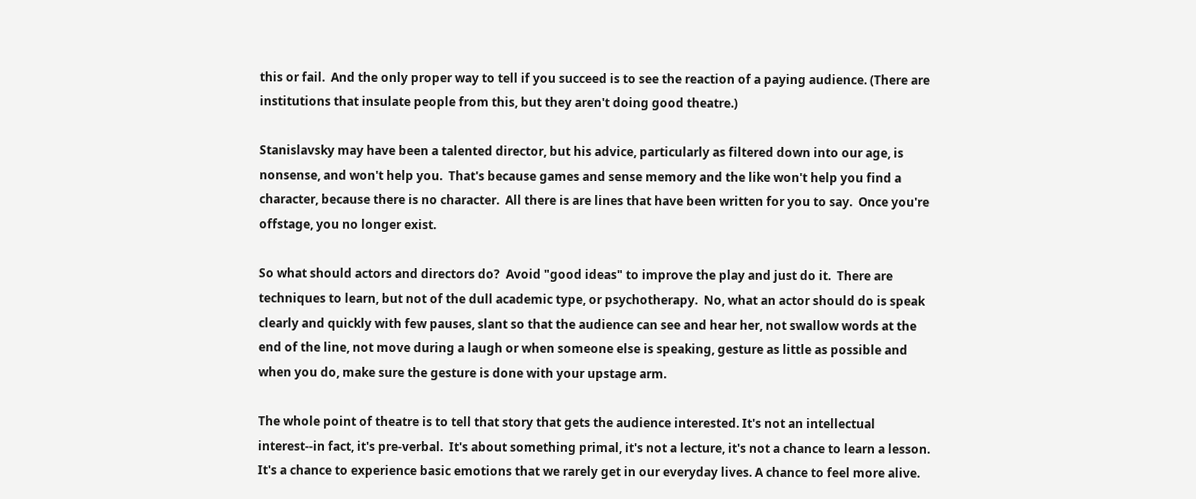this or fail.  And the only proper way to tell if you succeed is to see the reaction of a paying audience. (There are institutions that insulate people from this, but they aren't doing good theatre.)

Stanislavsky may have been a talented director, but his advice, particularly as filtered down into our age, is nonsense, and won't help you.  That's because games and sense memory and the like won't help you find a character, because there is no character.  All there is are lines that have been written for you to say.  Once you're offstage, you no longer exist.

So what should actors and directors do?  Avoid "good ideas" to improve the play and just do it.  There are techniques to learn, but not of the dull academic type, or psychotherapy.  No, what an actor should do is speak clearly and quickly with few pauses, slant so that the audience can see and hear her, not swallow words at the end of the line, not move during a laugh or when someone else is speaking, gesture as little as possible and when you do, make sure the gesture is done with your upstage arm.

The whole point of theatre is to tell that story that gets the audience interested. It's not an intellectual interest--in fact, it's pre-verbal.  It's about something primal, it's not a lecture, it's not a chance to learn a lesson.  It's a chance to experience basic emotions that we rarely get in our everyday lives. A chance to feel more alive.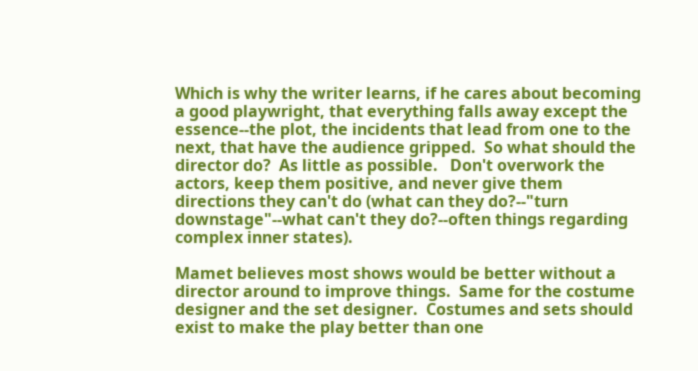Which is why the writer learns, if he cares about becoming a good playwright, that everything falls away except the essence--the plot, the incidents that lead from one to the next, that have the audience gripped.  So what should the director do?  As little as possible.   Don't overwork the actors, keep them positive, and never give them directions they can't do (what can they do?--"turn downstage"--what can't they do?--often things regarding complex inner states).

Mamet believes most shows would be better without a director around to improve things.  Same for the costume designer and the set designer.  Costumes and sets should exist to make the play better than one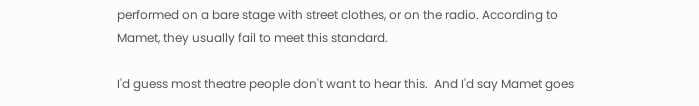performed on a bare stage with street clothes, or on the radio. According to Mamet, they usually fail to meet this standard.

I'd guess most theatre people don't want to hear this.  And I'd say Mamet goes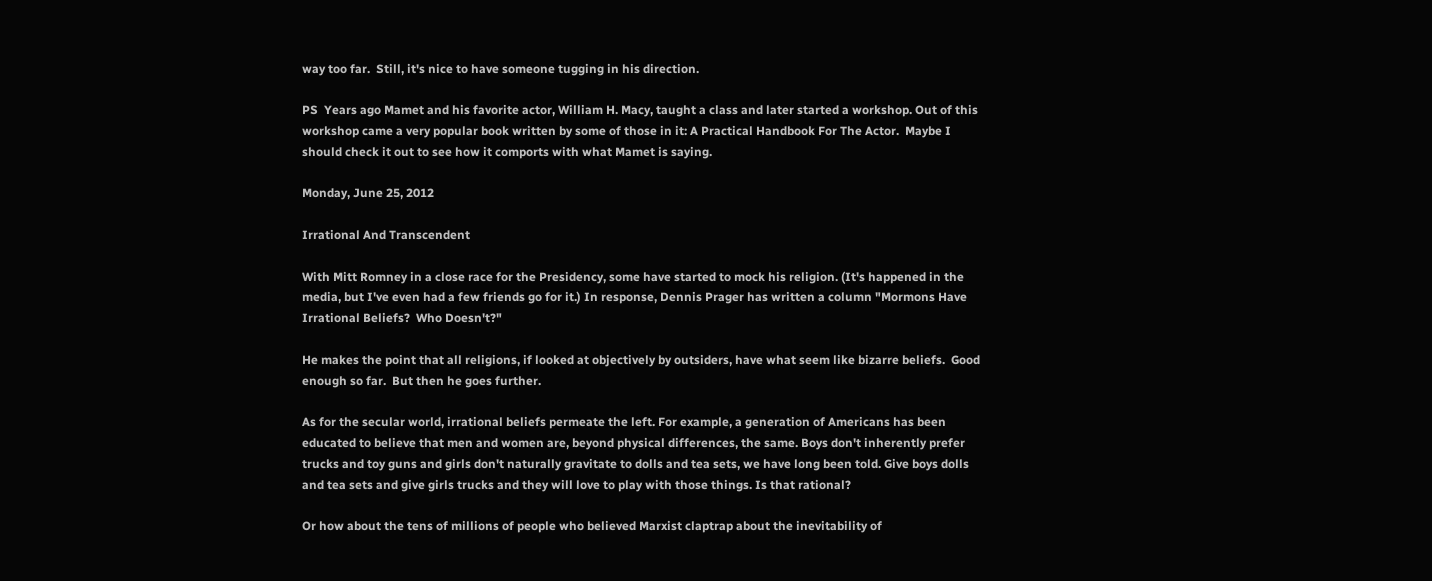way too far.  Still, it's nice to have someone tugging in his direction.

PS  Years ago Mamet and his favorite actor, William H. Macy, taught a class and later started a workshop. Out of this workshop came a very popular book written by some of those in it: A Practical Handbook For The Actor.  Maybe I should check it out to see how it comports with what Mamet is saying.

Monday, June 25, 2012

Irrational And Transcendent

With Mitt Romney in a close race for the Presidency, some have started to mock his religion. (It's happened in the media, but I've even had a few friends go for it.) In response, Dennis Prager has written a column "Mormons Have Irrational Beliefs?  Who Doesn't?"

He makes the point that all religions, if looked at objectively by outsiders, have what seem like bizarre beliefs.  Good enough so far.  But then he goes further.

As for the secular world, irrational beliefs permeate the left. For example, a generation of Americans has been educated to believe that men and women are, beyond physical differences, the same. Boys don't inherently prefer trucks and toy guns and girls don't naturally gravitate to dolls and tea sets, we have long been told. Give boys dolls and tea sets and give girls trucks and they will love to play with those things. Is that rational?

Or how about the tens of millions of people who believed Marxist claptrap about the inevitability of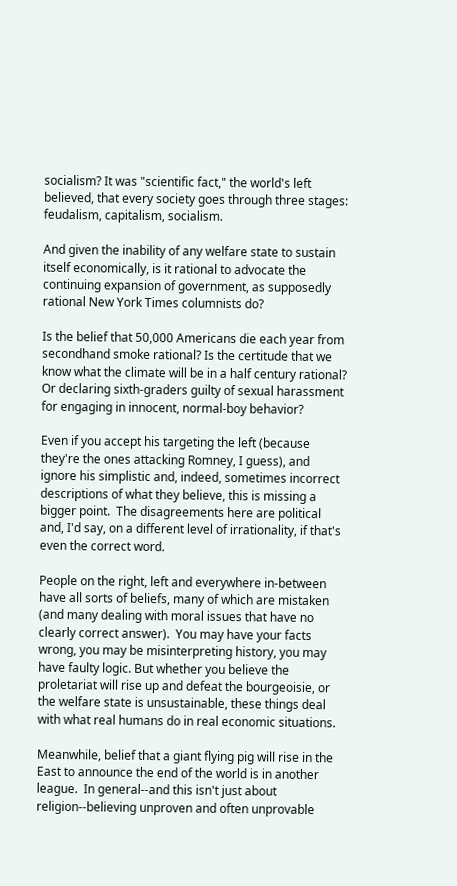socialism? It was "scientific fact," the world's left believed, that every society goes through three stages: feudalism, capitalism, socialism.

And given the inability of any welfare state to sustain itself economically, is it rational to advocate the continuing expansion of government, as supposedly rational New York Times columnists do?

Is the belief that 50,000 Americans die each year from secondhand smoke rational? Is the certitude that we know what the climate will be in a half century rational? Or declaring sixth-graders guilty of sexual harassment for engaging in innocent, normal-boy behavior?

Even if you accept his targeting the left (because they're the ones attacking Romney, I guess), and ignore his simplistic and, indeed, sometimes incorrect descriptions of what they believe, this is missing a bigger point.  The disagreements here are political and, I'd say, on a different level of irrationality, if that's even the correct word.

People on the right, left and everywhere in-between have all sorts of beliefs, many of which are mistaken (and many dealing with moral issues that have no clearly correct answer).  You may have your facts wrong, you may be misinterpreting history, you may have faulty logic. But whether you believe the proletariat will rise up and defeat the bourgeoisie, or the welfare state is unsustainable, these things deal with what real humans do in real economic situations.

Meanwhile, belief that a giant flying pig will rise in the East to announce the end of the world is in another league.  In general--and this isn't just about religion--believing unproven and often unprovable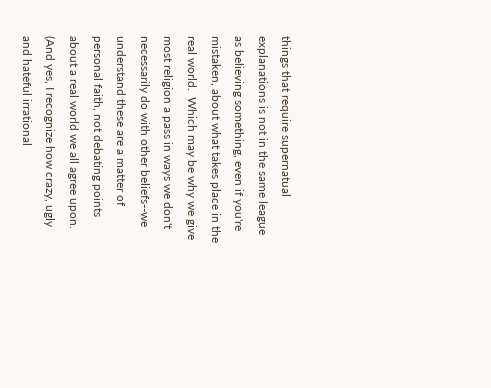things that require supernatual explanations is not in the same league as believing something, even if you're mistaken, about what takes place in the real world.  Which may be why we give most religion a pass in ways we don't necessarily do with other beliefs--we understand these are a matter of personal faith, not debating points about a real world we all agree upon.  (And yes, I recognize how crazy, ugly and hateful irrational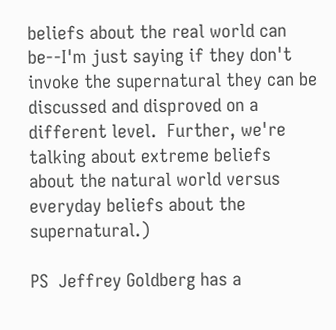beliefs about the real world can be--I'm just saying if they don't invoke the supernatural they can be discussed and disproved on a different level.  Further, we're talking about extreme beliefs about the natural world versus everyday beliefs about the supernatural.)

PS  Jeffrey Goldberg has a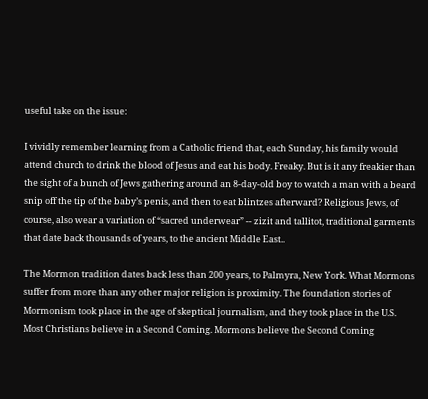useful take on the issue:

I vividly remember learning from a Catholic friend that, each Sunday, his family would attend church to drink the blood of Jesus and eat his body. Freaky. But is it any freakier than the sight of a bunch of Jews gathering around an 8-day-old boy to watch a man with a beard snip off the tip of the baby’s penis, and then to eat blintzes afterward? Religious Jews, of course, also wear a variation of “sacred underwear” -- zizit and tallitot, traditional garments that date back thousands of years, to the ancient Middle East..

The Mormon tradition dates back less than 200 years, to Palmyra, New York. What Mormons suffer from more than any other major religion is proximity. The foundation stories of Mormonism took place in the age of skeptical journalism, and they took place in the U.S. Most Christians believe in a Second Coming. Mormons believe the Second Coming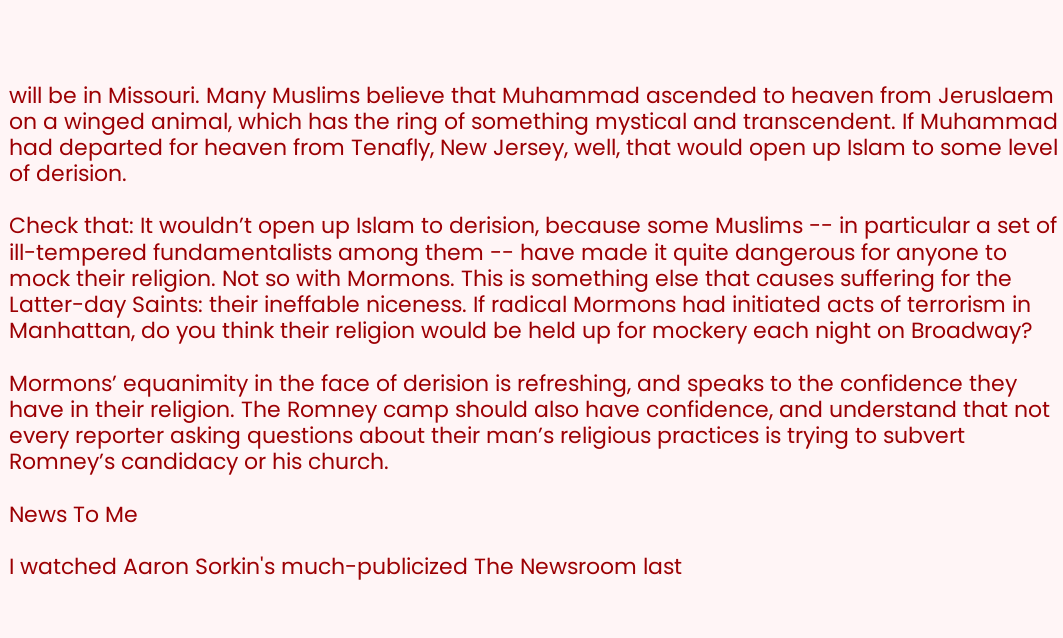will be in Missouri. Many Muslims believe that Muhammad ascended to heaven from Jeruslaem on a winged animal, which has the ring of something mystical and transcendent. If Muhammad had departed for heaven from Tenafly, New Jersey, well, that would open up Islam to some level of derision.

Check that: It wouldn’t open up Islam to derision, because some Muslims -- in particular a set of ill-tempered fundamentalists among them -- have made it quite dangerous for anyone to mock their religion. Not so with Mormons. This is something else that causes suffering for the Latter-day Saints: their ineffable niceness. If radical Mormons had initiated acts of terrorism in Manhattan, do you think their religion would be held up for mockery each night on Broadway?

Mormons’ equanimity in the face of derision is refreshing, and speaks to the confidence they have in their religion. The Romney camp should also have confidence, and understand that not every reporter asking questions about their man’s religious practices is trying to subvert Romney’s candidacy or his church.

News To Me

I watched Aaron Sorkin's much-publicized The Newsroom last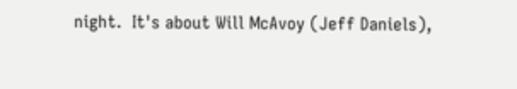night.  It's about Will McAvoy (Jeff Daniels),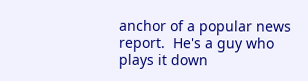anchor of a popular news report.  He's a guy who plays it down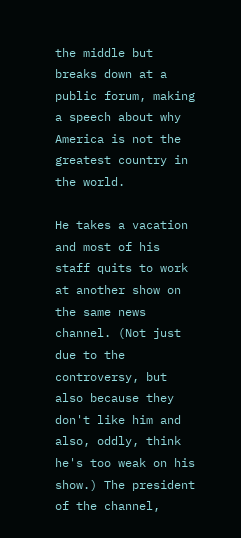the middle but breaks down at a public forum, making a speech about why America is not the greatest country in the world.

He takes a vacation and most of his staff quits to work at another show on the same news channel. (Not just due to the controversy, but also because they don't like him and also, oddly, think he's too weak on his show.) The president of the channel,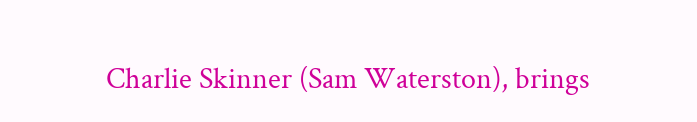Charlie Skinner (Sam Waterston), brings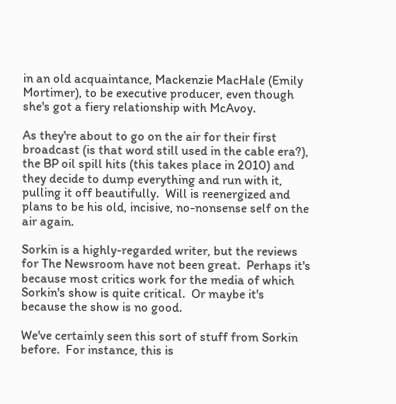in an old acquaintance, Mackenzie MacHale (Emily Mortimer), to be executive producer, even though she's got a fiery relationship with McAvoy.

As they're about to go on the air for their first broadcast (is that word still used in the cable era?), the BP oil spill hits (this takes place in 2010) and they decide to dump everything and run with it, pulling it off beautifully.  Will is reenergized and plans to be his old, incisive, no-nonsense self on the air again.

Sorkin is a highly-regarded writer, but the reviews for The Newsroom have not been great.  Perhaps it's because most critics work for the media of which Sorkin's show is quite critical.  Or maybe it's because the show is no good.

We've certainly seen this sort of stuff from Sorkin before.  For instance, this is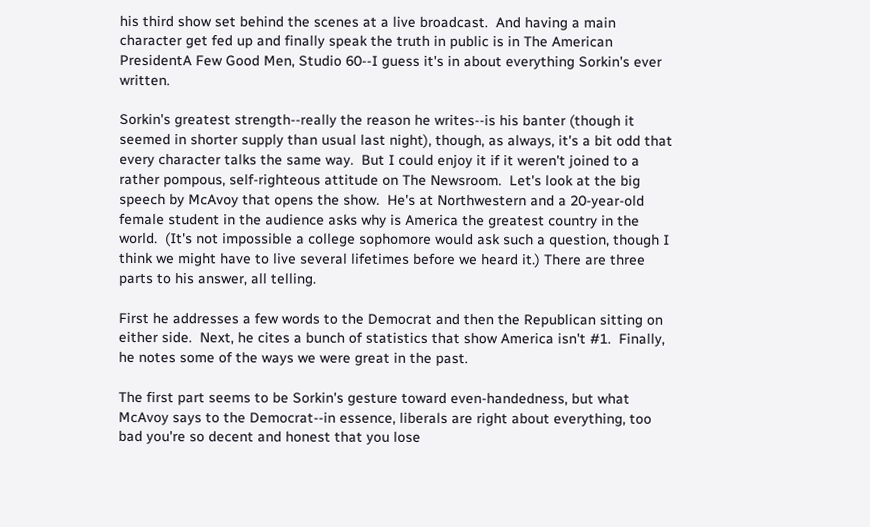his third show set behind the scenes at a live broadcast.  And having a main character get fed up and finally speak the truth in public is in The American PresidentA Few Good Men, Studio 60--I guess it's in about everything Sorkin's ever written.

Sorkin's greatest strength--really the reason he writes--is his banter (though it seemed in shorter supply than usual last night), though, as always, it's a bit odd that every character talks the same way.  But I could enjoy it if it weren't joined to a rather pompous, self-righteous attitude on The Newsroom.  Let's look at the big speech by McAvoy that opens the show.  He's at Northwestern and a 20-year-old female student in the audience asks why is America the greatest country in the world.  (It's not impossible a college sophomore would ask such a question, though I think we might have to live several lifetimes before we heard it.) There are three parts to his answer, all telling.

First he addresses a few words to the Democrat and then the Republican sitting on either side.  Next, he cites a bunch of statistics that show America isn't #1.  Finally, he notes some of the ways we were great in the past.

The first part seems to be Sorkin's gesture toward even-handedness, but what McAvoy says to the Democrat--in essence, liberals are right about everything, too bad you're so decent and honest that you lose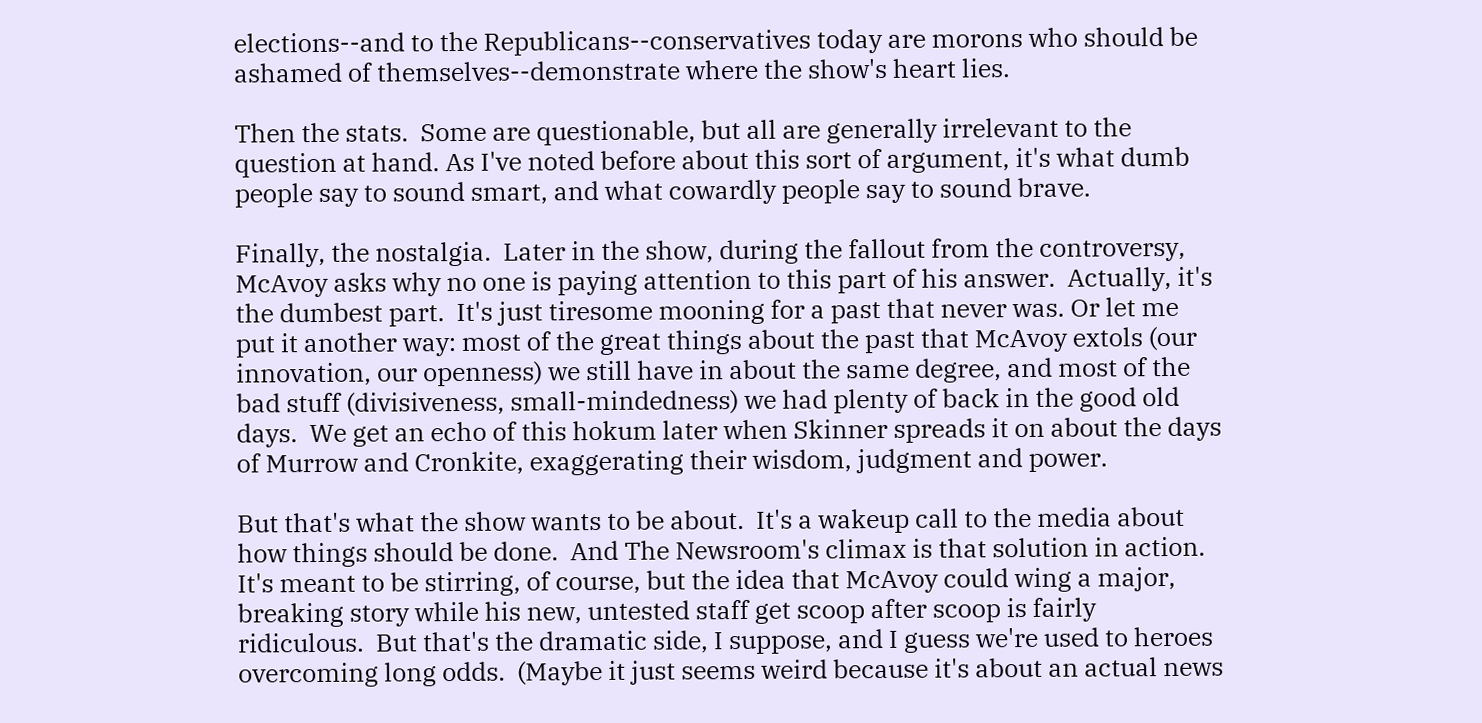elections--and to the Republicans--conservatives today are morons who should be ashamed of themselves--demonstrate where the show's heart lies.

Then the stats.  Some are questionable, but all are generally irrelevant to the question at hand. As I've noted before about this sort of argument, it's what dumb people say to sound smart, and what cowardly people say to sound brave.

Finally, the nostalgia.  Later in the show, during the fallout from the controversy, McAvoy asks why no one is paying attention to this part of his answer.  Actually, it's the dumbest part.  It's just tiresome mooning for a past that never was. Or let me put it another way: most of the great things about the past that McAvoy extols (our innovation, our openness) we still have in about the same degree, and most of the bad stuff (divisiveness, small-mindedness) we had plenty of back in the good old days.  We get an echo of this hokum later when Skinner spreads it on about the days of Murrow and Cronkite, exaggerating their wisdom, judgment and power.

But that's what the show wants to be about.  It's a wakeup call to the media about how things should be done.  And The Newsroom's climax is that solution in action. It's meant to be stirring, of course, but the idea that McAvoy could wing a major, breaking story while his new, untested staff get scoop after scoop is fairly ridiculous.  But that's the dramatic side, I suppose, and I guess we're used to heroes overcoming long odds.  (Maybe it just seems weird because it's about an actual news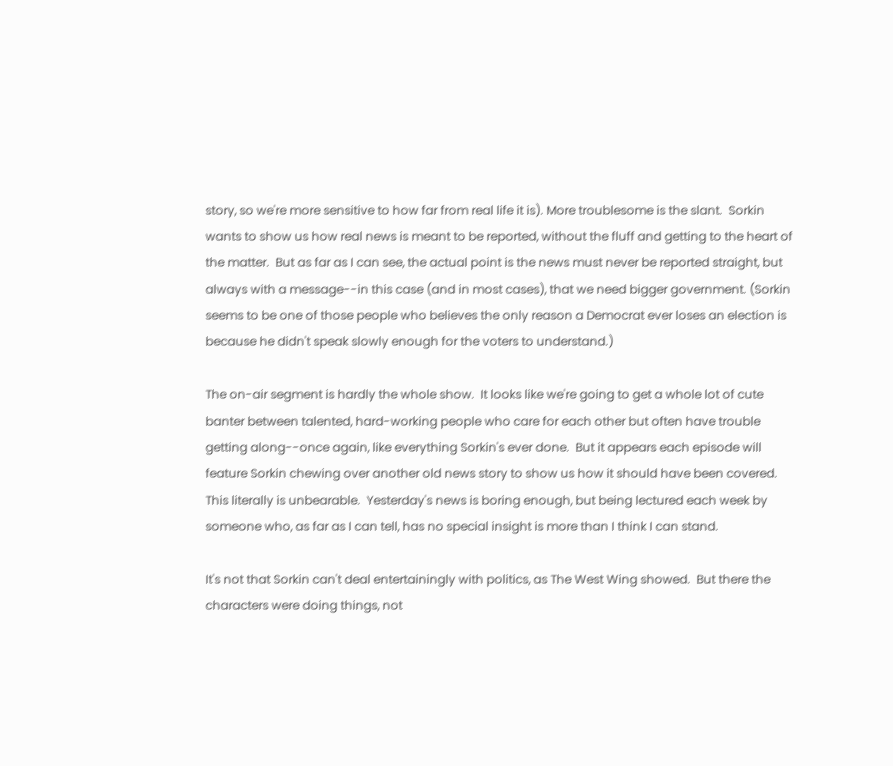story, so we're more sensitive to how far from real life it is). More troublesome is the slant.  Sorkin wants to show us how real news is meant to be reported, without the fluff and getting to the heart of the matter.  But as far as I can see, the actual point is the news must never be reported straight, but always with a message--in this case (and in most cases), that we need bigger government. (Sorkin seems to be one of those people who believes the only reason a Democrat ever loses an election is because he didn't speak slowly enough for the voters to understand.)

The on-air segment is hardly the whole show.  It looks like we're going to get a whole lot of cute banter between talented, hard-working people who care for each other but often have trouble getting along--once again, like everything Sorkin's ever done.  But it appears each episode will feature Sorkin chewing over another old news story to show us how it should have been covered.  This literally is unbearable.  Yesterday's news is boring enough, but being lectured each week by someone who, as far as I can tell, has no special insight is more than I think I can stand.

It's not that Sorkin can't deal entertainingly with politics, as The West Wing showed.  But there the characters were doing things, not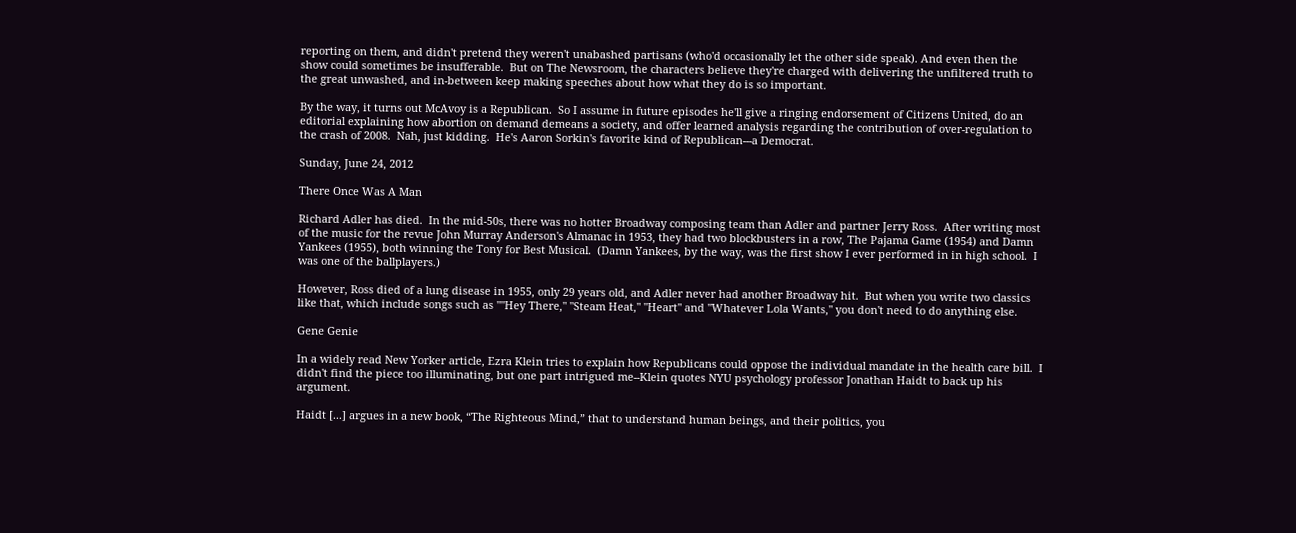reporting on them, and didn't pretend they weren't unabashed partisans (who'd occasionally let the other side speak). And even then the show could sometimes be insufferable.  But on The Newsroom, the characters believe they're charged with delivering the unfiltered truth to the great unwashed, and in-between keep making speeches about how what they do is so important.

By the way, it turns out McAvoy is a Republican.  So I assume in future episodes he'll give a ringing endorsement of Citizens United, do an editorial explaining how abortion on demand demeans a society, and offer learned analysis regarding the contribution of over-regulation to the crash of 2008.  Nah, just kidding.  He's Aaron Sorkin's favorite kind of Republican---a Democrat.

Sunday, June 24, 2012

There Once Was A Man

Richard Adler has died.  In the mid-50s, there was no hotter Broadway composing team than Adler and partner Jerry Ross.  After writing most of the music for the revue John Murray Anderson's Almanac in 1953, they had two blockbusters in a row, The Pajama Game (1954) and Damn Yankees (1955), both winning the Tony for Best Musical.  (Damn Yankees, by the way, was the first show I ever performed in in high school.  I was one of the ballplayers.)

However, Ross died of a lung disease in 1955, only 29 years old, and Adler never had another Broadway hit.  But when you write two classics like that, which include songs such as ""Hey There," "Steam Heat," "Heart" and "Whatever Lola Wants," you don't need to do anything else.

Gene Genie

In a widely read New Yorker article, Ezra Klein tries to explain how Republicans could oppose the individual mandate in the health care bill.  I didn't find the piece too illuminating, but one part intrigued me--Klein quotes NYU psychology professor Jonathan Haidt to back up his argument.

Haidt [...] argues in a new book, “The Righteous Mind,” that to understand human beings, and their politics, you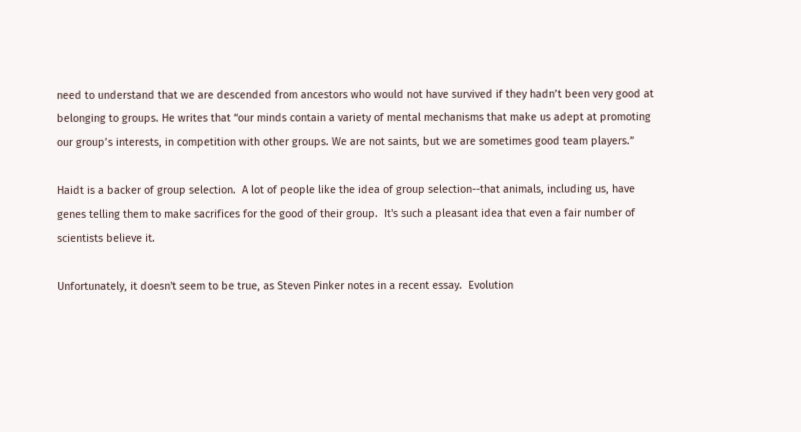need to understand that we are descended from ancestors who would not have survived if they hadn’t been very good at belonging to groups. He writes that “our minds contain a variety of mental mechanisms that make us adept at promoting our group’s interests, in competition with other groups. We are not saints, but we are sometimes good team players.”

Haidt is a backer of group selection.  A lot of people like the idea of group selection--that animals, including us, have genes telling them to make sacrifices for the good of their group.  It's such a pleasant idea that even a fair number of scientists believe it.

Unfortunately, it doesn't seem to be true, as Steven Pinker notes in a recent essay.  Evolution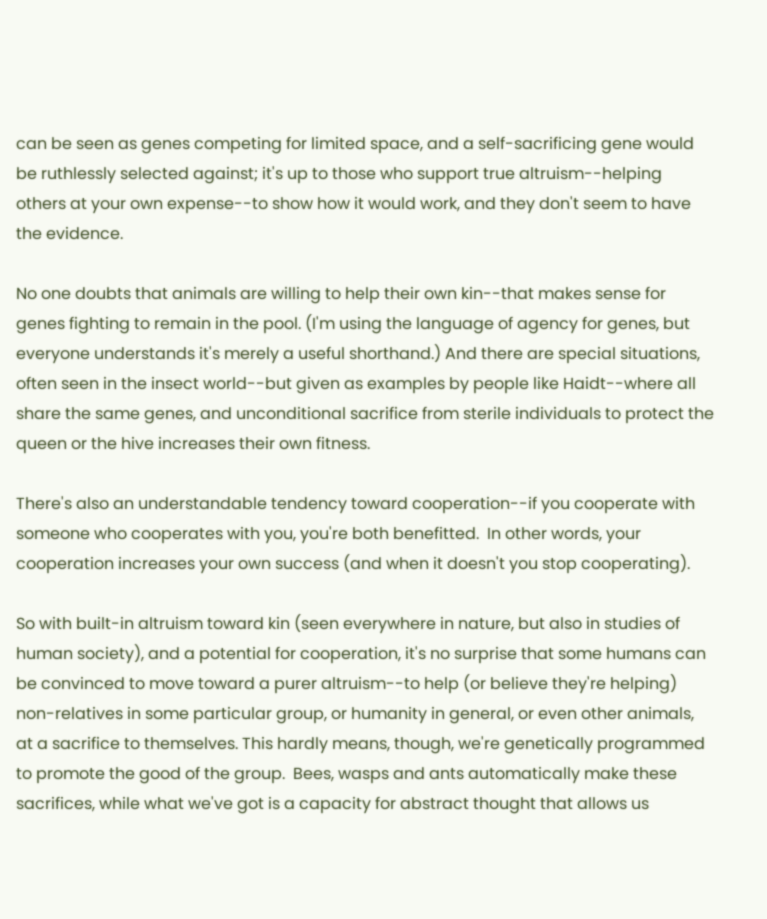can be seen as genes competing for limited space, and a self-sacrificing gene would be ruthlessly selected against; it's up to those who support true altruism--helping others at your own expense--to show how it would work, and they don't seem to have the evidence.

No one doubts that animals are willing to help their own kin--that makes sense for genes fighting to remain in the pool. (I'm using the language of agency for genes, but everyone understands it's merely a useful shorthand.) And there are special situations, often seen in the insect world--but given as examples by people like Haidt--where all share the same genes, and unconditional sacrifice from sterile individuals to protect the queen or the hive increases their own fitness.

There's also an understandable tendency toward cooperation--if you cooperate with someone who cooperates with you, you're both benefitted.  In other words, your cooperation increases your own success (and when it doesn't you stop cooperating).

So with built-in altruism toward kin (seen everywhere in nature, but also in studies of human society), and a potential for cooperation, it's no surprise that some humans can be convinced to move toward a purer altruism--to help (or believe they're helping) non-relatives in some particular group, or humanity in general, or even other animals, at a sacrifice to themselves. This hardly means, though, we're genetically programmed to promote the good of the group.  Bees, wasps and ants automatically make these sacrifices, while what we've got is a capacity for abstract thought that allows us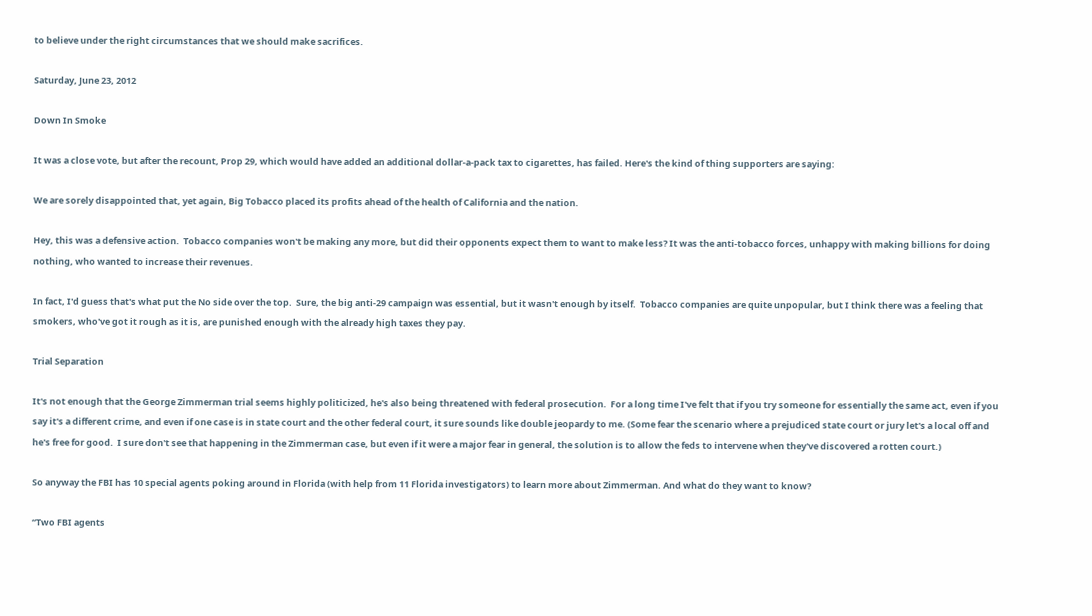to believe under the right circumstances that we should make sacrifices.

Saturday, June 23, 2012

Down In Smoke

It was a close vote, but after the recount, Prop 29, which would have added an additional dollar-a-pack tax to cigarettes, has failed. Here's the kind of thing supporters are saying:

We are sorely disappointed that, yet again, Big Tobacco placed its profits ahead of the health of California and the nation.

Hey, this was a defensive action.  Tobacco companies won't be making any more, but did their opponents expect them to want to make less? It was the anti-tobacco forces, unhappy with making billions for doing nothing, who wanted to increase their revenues.

In fact, I'd guess that's what put the No side over the top.  Sure, the big anti-29 campaign was essential, but it wasn't enough by itself.  Tobacco companies are quite unpopular, but I think there was a feeling that smokers, who've got it rough as it is, are punished enough with the already high taxes they pay.

Trial Separation

It's not enough that the George Zimmerman trial seems highly politicized, he's also being threatened with federal prosecution.  For a long time I've felt that if you try someone for essentially the same act, even if you say it's a different crime, and even if one case is in state court and the other federal court, it sure sounds like double jeopardy to me. (Some fear the scenario where a prejudiced state court or jury let's a local off and he's free for good.  I sure don't see that happening in the Zimmerman case, but even if it were a major fear in general, the solution is to allow the feds to intervene when they've discovered a rotten court.)

So anyway the FBI has 10 special agents poking around in Florida (with help from 11 Florida investigators) to learn more about Zimmerman. And what do they want to know?

“Two FBI agents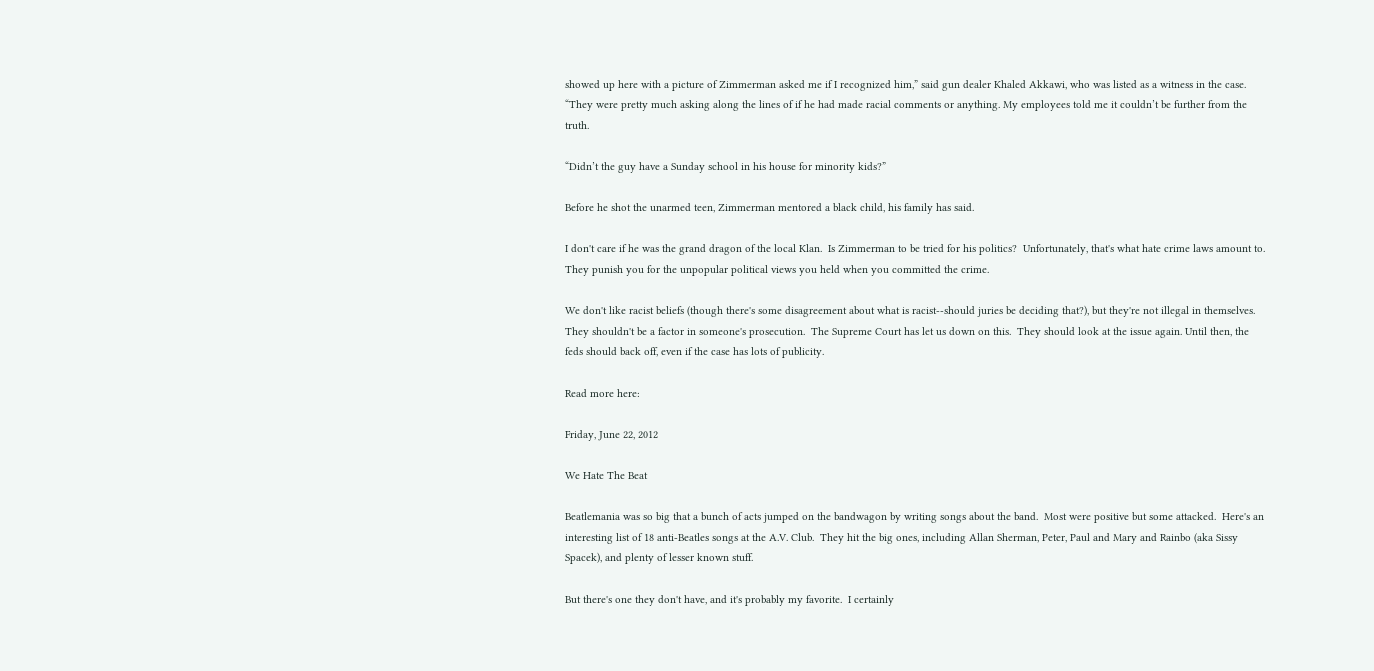showed up here with a picture of Zimmerman asked me if I recognized him,” said gun dealer Khaled Akkawi, who was listed as a witness in the case. “They were pretty much asking along the lines of if he had made racial comments or anything. My employees told me it couldn’t be further from the truth.

“Didn’t the guy have a Sunday school in his house for minority kids?”

Before he shot the unarmed teen, Zimmerman mentored a black child, his family has said.

I don't care if he was the grand dragon of the local Klan.  Is Zimmerman to be tried for his politics?  Unfortunately, that's what hate crime laws amount to.  They punish you for the unpopular political views you held when you committed the crime.

We don't like racist beliefs (though there's some disagreement about what is racist--should juries be deciding that?), but they're not illegal in themselves.  They shouldn't be a factor in someone's prosecution.  The Supreme Court has let us down on this.  They should look at the issue again. Until then, the feds should back off, even if the case has lots of publicity.

Read more here:

Friday, June 22, 2012

We Hate The Beat

Beatlemania was so big that a bunch of acts jumped on the bandwagon by writing songs about the band.  Most were positive but some attacked.  Here's an interesting list of 18 anti-Beatles songs at the A.V. Club.  They hit the big ones, including Allan Sherman, Peter, Paul and Mary and Rainbo (aka Sissy Spacek), and plenty of lesser known stuff.

But there's one they don't have, and it's probably my favorite.  I certainly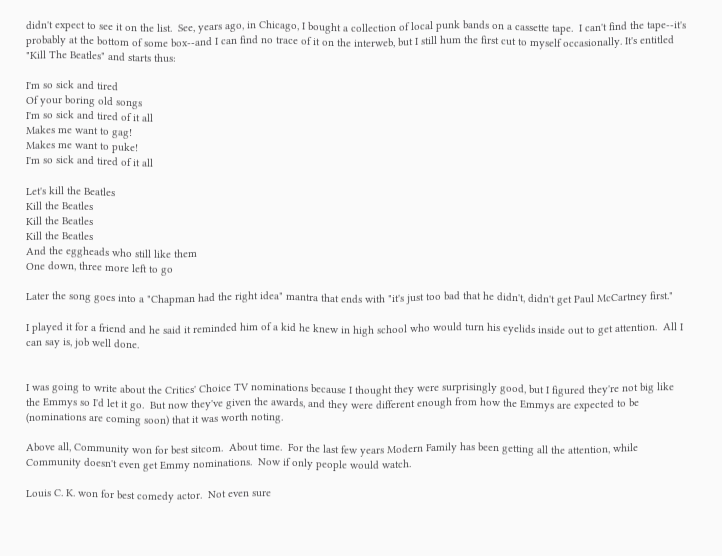didn't expect to see it on the list.  See, years ago, in Chicago, I bought a collection of local punk bands on a cassette tape.  I can't find the tape--it's probably at the bottom of some box--and I can find no trace of it on the interweb, but I still hum the first cut to myself occasionally. It's entitled "Kill The Beatles" and starts thus:

I'm so sick and tired
Of your boring old songs
I'm so sick and tired of it all
Makes me want to gag!
Makes me want to puke!
I'm so sick and tired of it all

Let's kill the Beatles
Kill the Beatles
Kill the Beatles
Kill the Beatles
And the eggheads who still like them
One down, three more left to go

Later the song goes into a "Chapman had the right idea" mantra that ends with "it's just too bad that he didn't, didn't get Paul McCartney first."

I played it for a friend and he said it reminded him of a kid he knew in high school who would turn his eyelids inside out to get attention.  All I can say is, job well done.


I was going to write about the Critics' Choice TV nominations because I thought they were surprisingly good, but I figured they're not big like the Emmys so I'd let it go.  But now they've given the awards, and they were different enough from how the Emmys are expected to be (nominations are coming soon) that it was worth noting.

Above all, Community won for best sitcom.  About time.  For the last few years Modern Family has been getting all the attention, while Community doesn't even get Emmy nominations.  Now if only people would watch.

Louis C. K. won for best comedy actor.  Not even sure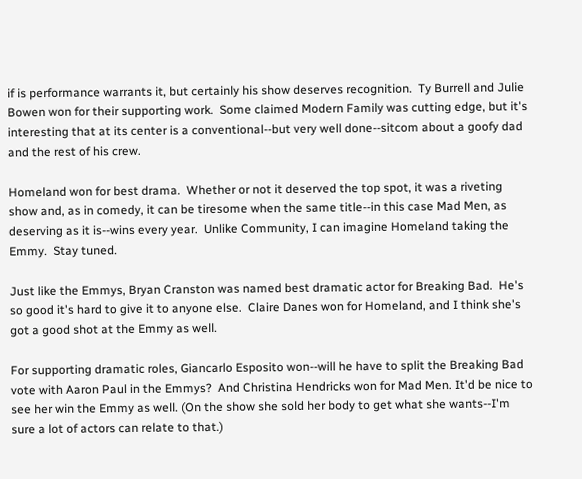if is performance warrants it, but certainly his show deserves recognition.  Ty Burrell and Julie Bowen won for their supporting work.  Some claimed Modern Family was cutting edge, but it's interesting that at its center is a conventional--but very well done--sitcom about a goofy dad and the rest of his crew.

Homeland won for best drama.  Whether or not it deserved the top spot, it was a riveting show and, as in comedy, it can be tiresome when the same title--in this case Mad Men, as deserving as it is--wins every year.  Unlike Community, I can imagine Homeland taking the Emmy.  Stay tuned.

Just like the Emmys, Bryan Cranston was named best dramatic actor for Breaking Bad.  He's so good it's hard to give it to anyone else.  Claire Danes won for Homeland, and I think she's got a good shot at the Emmy as well.

For supporting dramatic roles, Giancarlo Esposito won--will he have to split the Breaking Bad vote with Aaron Paul in the Emmys?  And Christina Hendricks won for Mad Men. It'd be nice to see her win the Emmy as well. (On the show she sold her body to get what she wants--I'm sure a lot of actors can relate to that.)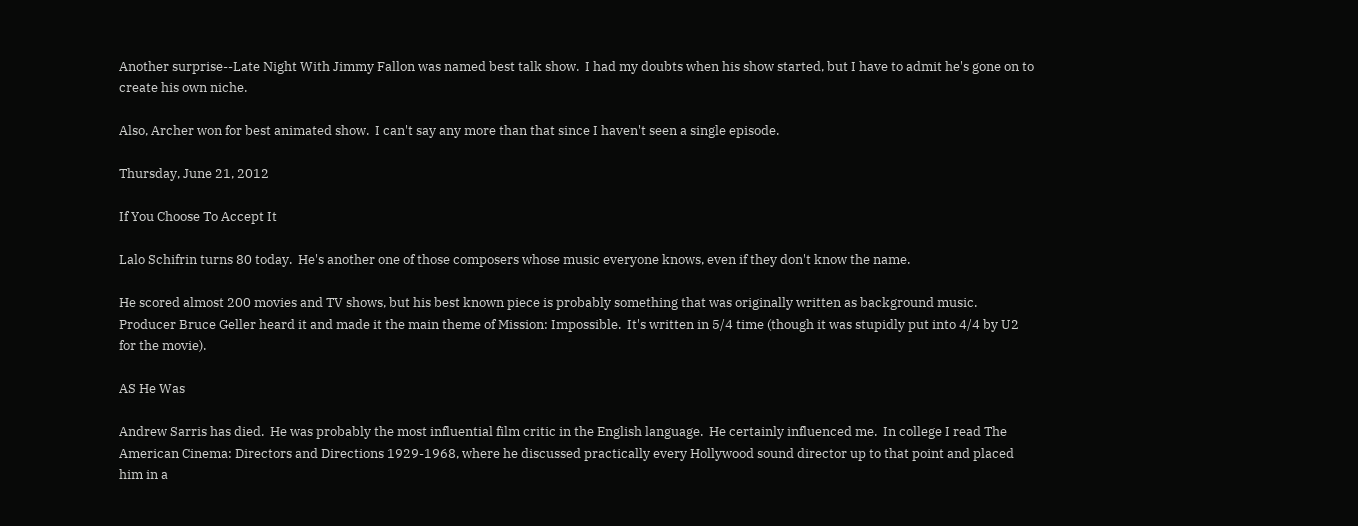Another surprise--Late Night With Jimmy Fallon was named best talk show.  I had my doubts when his show started, but I have to admit he's gone on to create his own niche.

Also, Archer won for best animated show.  I can't say any more than that since I haven't seen a single episode.

Thursday, June 21, 2012

If You Choose To Accept It

Lalo Schifrin turns 80 today.  He's another one of those composers whose music everyone knows, even if they don't know the name.

He scored almost 200 movies and TV shows, but his best known piece is probably something that was originally written as background music.  Producer Bruce Geller heard it and made it the main theme of Mission: Impossible.  It's written in 5/4 time (though it was stupidly put into 4/4 by U2 for the movie).

AS He Was

Andrew Sarris has died.  He was probably the most influential film critic in the English language.  He certainly influenced me.  In college I read The American Cinema: Directors and Directions 1929-1968, where he discussed practically every Hollywood sound director up to that point and placed him in a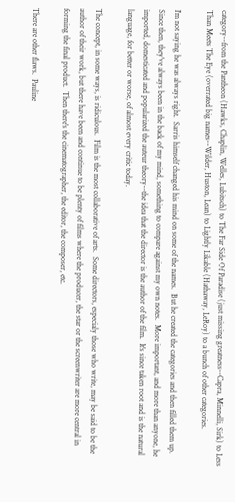category--from the Pantheon (Hawks, Chaplin, Welles, Lubitsch) to The Far Side Of Paradise (just missing greatness--Capra, Minnelli, Sirk) to Less Than Meets The Eye (overrated big names--Wilder, Huston, Lean) to Lightly Likable (Hathaway, LeRoy) to a bunch of other categories.

I'm not saying he was always right.  Sarris himself changed his mind on some of the names.  But he created the categories and then filled them up.  Since then, they've always been in the back of my mind, something to compare against my own notes.  More important, and more than anyone, he imported, domesticated and popularized the auteur theory--the idea that the director is the author of the film.  It's since taken root and is the natural language, for better or worse, of almost every critic today.

The concept, in some ways, is ridiculous.  Film is the most collaborative of arts.  Some directors, especialy those who write, may be said to be the author of their work, but there have been and continue to be plenty of films where the producer, the star or the screenwriter are more central in forming the final product.  Then there's the cinematographer, the editor, the composer, etc.

There are other flaws.  Pauline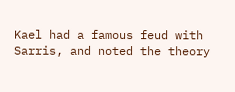Kael had a famous feud with Sarris, and noted the theory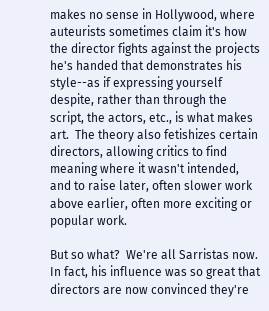makes no sense in Hollywood, where auteurists sometimes claim it's how the director fights against the projects he's handed that demonstrates his style--as if expressing yourself despite, rather than through the script, the actors, etc., is what makes art.  The theory also fetishizes certain directors, allowing critics to find meaning where it wasn't intended, and to raise later, often slower work above earlier, often more exciting or popular work.

But so what?  We're all Sarristas now.  In fact, his influence was so great that directors are now convinced they're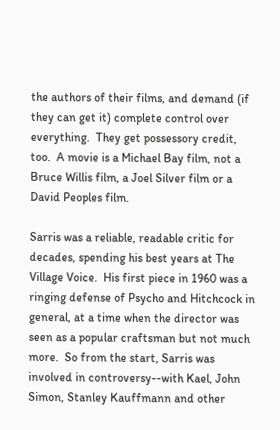the authors of their films, and demand (if they can get it) complete control over everything.  They get possessory credit, too.  A movie is a Michael Bay film, not a Bruce Willis film, a Joel Silver film or a David Peoples film.

Sarris was a reliable, readable critic for decades, spending his best years at The Village Voice.  His first piece in 1960 was a ringing defense of Psycho and Hitchcock in general, at a time when the director was seen as a popular craftsman but not much more.  So from the start, Sarris was involved in controversy--with Kael, John Simon, Stanley Kauffmann and other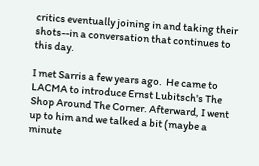critics eventually joining in and taking their shots--in a conversation that continues to this day.

I met Sarris a few years ago.  He came to LACMA to introduce Ernst Lubitsch's The Shop Around The Corner. Afterward, I went up to him and we talked a bit (maybe a minute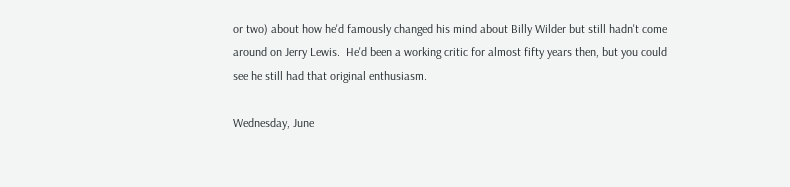or two) about how he'd famously changed his mind about Billy Wilder but still hadn't come around on Jerry Lewis.  He'd been a working critic for almost fifty years then, but you could see he still had that original enthusiasm.

Wednesday, June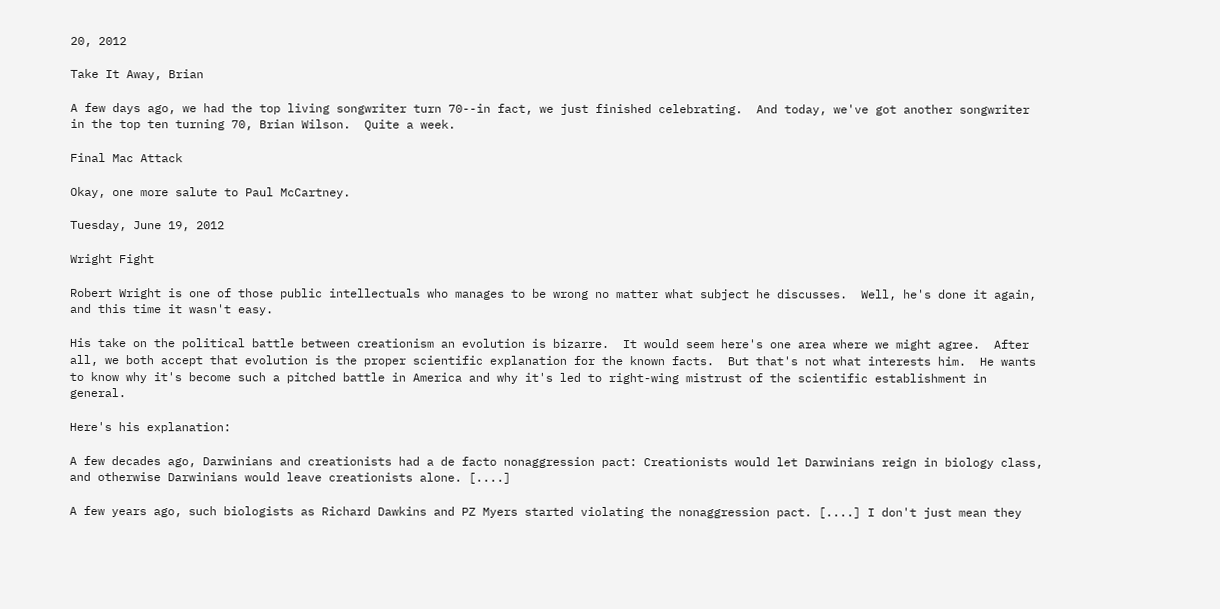20, 2012

Take It Away, Brian

A few days ago, we had the top living songwriter turn 70--in fact, we just finished celebrating.  And today, we've got another songwriter in the top ten turning 70, Brian Wilson.  Quite a week.

Final Mac Attack

Okay, one more salute to Paul McCartney.

Tuesday, June 19, 2012

Wright Fight

Robert Wright is one of those public intellectuals who manages to be wrong no matter what subject he discusses.  Well, he's done it again, and this time it wasn't easy.

His take on the political battle between creationism an evolution is bizarre.  It would seem here's one area where we might agree.  After all, we both accept that evolution is the proper scientific explanation for the known facts.  But that's not what interests him.  He wants to know why it's become such a pitched battle in America and why it's led to right-wing mistrust of the scientific establishment in general.

Here's his explanation:

A few decades ago, Darwinians and creationists had a de facto nonaggression pact: Creationists would let Darwinians reign in biology class, and otherwise Darwinians would leave creationists alone. [....]

A few years ago, such biologists as Richard Dawkins and PZ Myers started violating the nonaggression pact. [....] I don't just mean they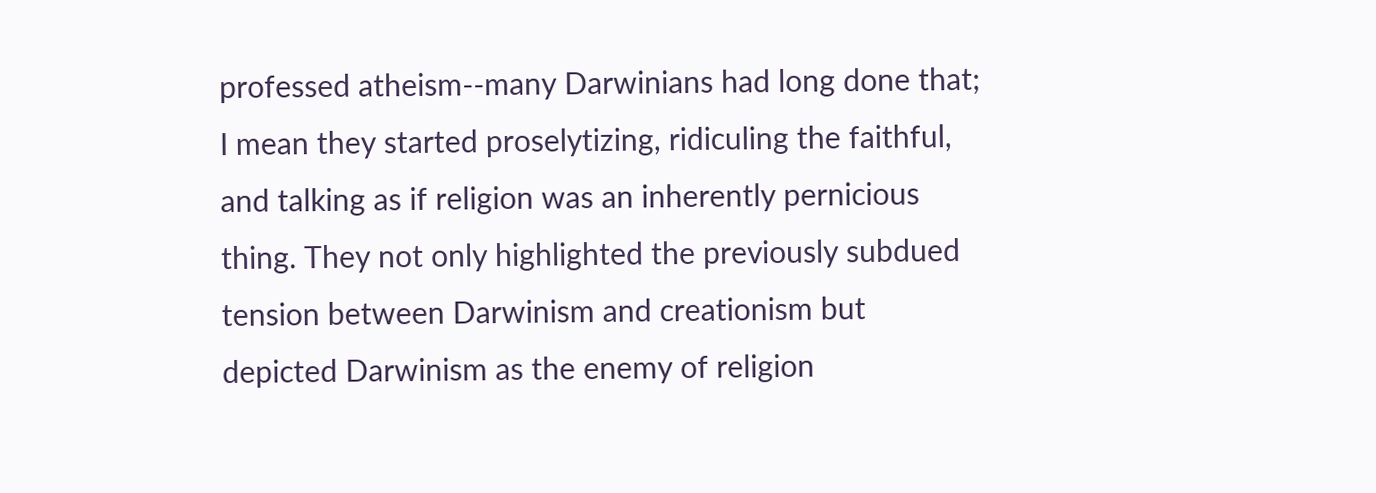professed atheism--many Darwinians had long done that; I mean they started proselytizing, ridiculing the faithful, and talking as if religion was an inherently pernicious thing. They not only highlighted the previously subdued tension between Darwinism and creationism but depicted Darwinism as the enemy of religion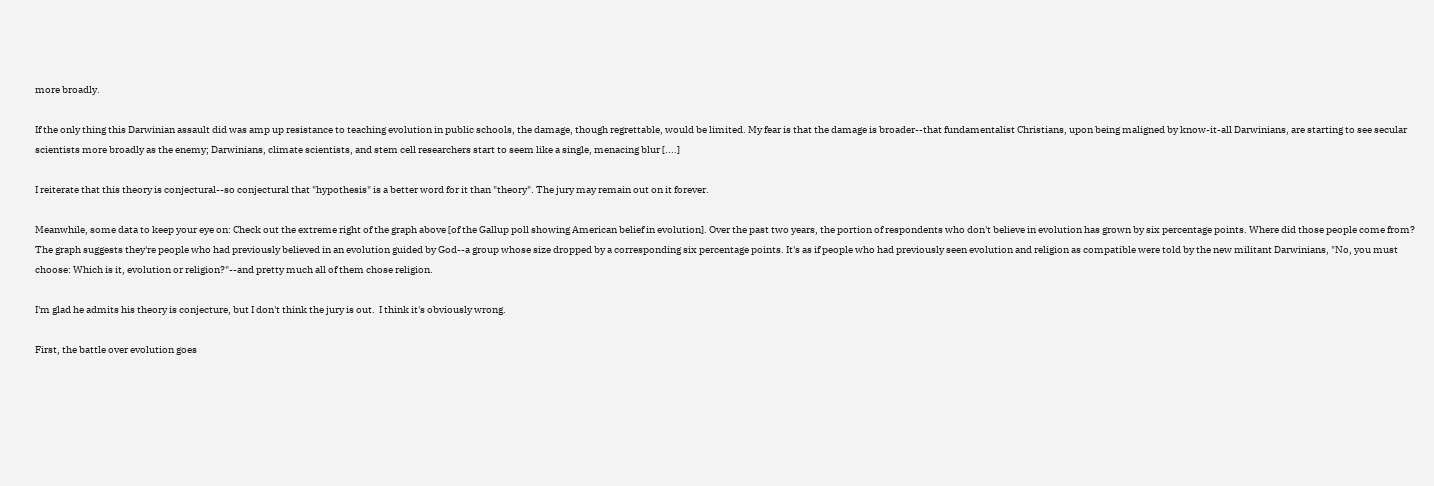more broadly.

If the only thing this Darwinian assault did was amp up resistance to teaching evolution in public schools, the damage, though regrettable, would be limited. My fear is that the damage is broader--that fundamentalist Christians, upon being maligned by know-it-all Darwinians, are starting to see secular scientists more broadly as the enemy; Darwinians, climate scientists, and stem cell researchers start to seem like a single, menacing blur [....]

I reiterate that this theory is conjectural--so conjectural that "hypothesis" is a better word for it than "theory". The jury may remain out on it forever.

Meanwhile, some data to keep your eye on: Check out the extreme right of the graph above [of the Gallup poll showing American belief in evolution]. Over the past two years, the portion of respondents who don't believe in evolution has grown by six percentage points. Where did those people come from? The graph suggests they're people who had previously believed in an evolution guided by God--a group whose size dropped by a corresponding six percentage points. It's as if people who had previously seen evolution and religion as compatible were told by the new militant Darwinians, "No, you must choose: Which is it, evolution or religion?"--and pretty much all of them chose religion.

I'm glad he admits his theory is conjecture, but I don't think the jury is out.  I think it's obviously wrong.

First, the battle over evolution goes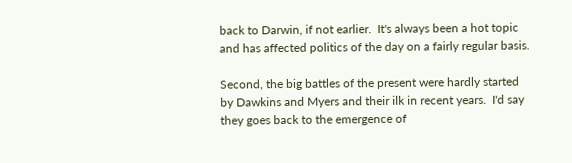back to Darwin, if not earlier.  It's always been a hot topic and has affected politics of the day on a fairly regular basis.

Second, the big battles of the present were hardly started by Dawkins and Myers and their ilk in recent years.  I'd say they goes back to the emergence of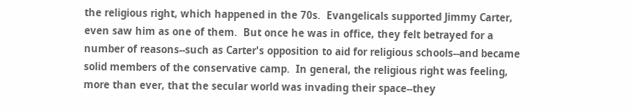the religious right, which happened in the 70s.  Evangelicals supported Jimmy Carter, even saw him as one of them.  But once he was in office, they felt betrayed for a number of reasons--such as Carter's opposition to aid for religious schools--and became solid members of the conservative camp.  In general, the religious right was feeling, more than ever, that the secular world was invading their space--they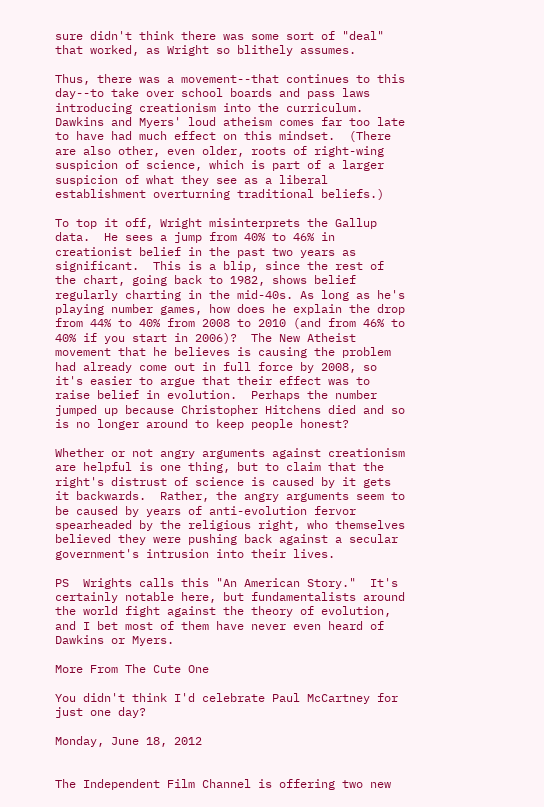sure didn't think there was some sort of "deal" that worked, as Wright so blithely assumes.

Thus, there was a movement--that continues to this day--to take over school boards and pass laws introducing creationism into the curriculum. Dawkins and Myers' loud atheism comes far too late to have had much effect on this mindset.  (There are also other, even older, roots of right-wing suspicion of science, which is part of a larger suspicion of what they see as a liberal establishment overturning traditional beliefs.)

To top it off, Wright misinterprets the Gallup data.  He sees a jump from 40% to 46% in creationist belief in the past two years as significant.  This is a blip, since the rest of the chart, going back to 1982, shows belief regularly charting in the mid-40s. As long as he's playing number games, how does he explain the drop from 44% to 40% from 2008 to 2010 (and from 46% to 40% if you start in 2006)?  The New Atheist movement that he believes is causing the problem had already come out in full force by 2008, so it's easier to argue that their effect was to raise belief in evolution.  Perhaps the number jumped up because Christopher Hitchens died and so is no longer around to keep people honest?

Whether or not angry arguments against creationism are helpful is one thing, but to claim that the right's distrust of science is caused by it gets it backwards.  Rather, the angry arguments seem to be caused by years of anti-evolution fervor spearheaded by the religious right, who themselves believed they were pushing back against a secular government's intrusion into their lives.

PS  Wrights calls this "An American Story."  It's certainly notable here, but fundamentalists around the world fight against the theory of evolution, and I bet most of them have never even heard of Dawkins or Myers.

More From The Cute One

You didn't think I'd celebrate Paul McCartney for just one day?

Monday, June 18, 2012


The Independent Film Channel is offering two new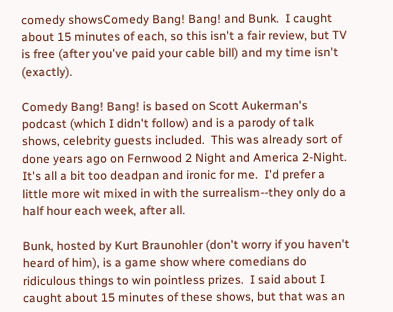comedy showsComedy Bang! Bang! and Bunk.  I caught about 15 minutes of each, so this isn't a fair review, but TV is free (after you've paid your cable bill) and my time isn't (exactly).

Comedy Bang! Bang! is based on Scott Aukerman's podcast (which I didn't follow) and is a parody of talk shows, celebrity guests included.  This was already sort of done years ago on Fernwood 2 Night and America 2-Night.  It's all a bit too deadpan and ironic for me.  I'd prefer a little more wit mixed in with the surrealism--they only do a half hour each week, after all.

Bunk, hosted by Kurt Braunohler (don't worry if you haven't heard of him), is a game show where comedians do ridiculous things to win pointless prizes.  I said about I caught about 15 minutes of these shows, but that was an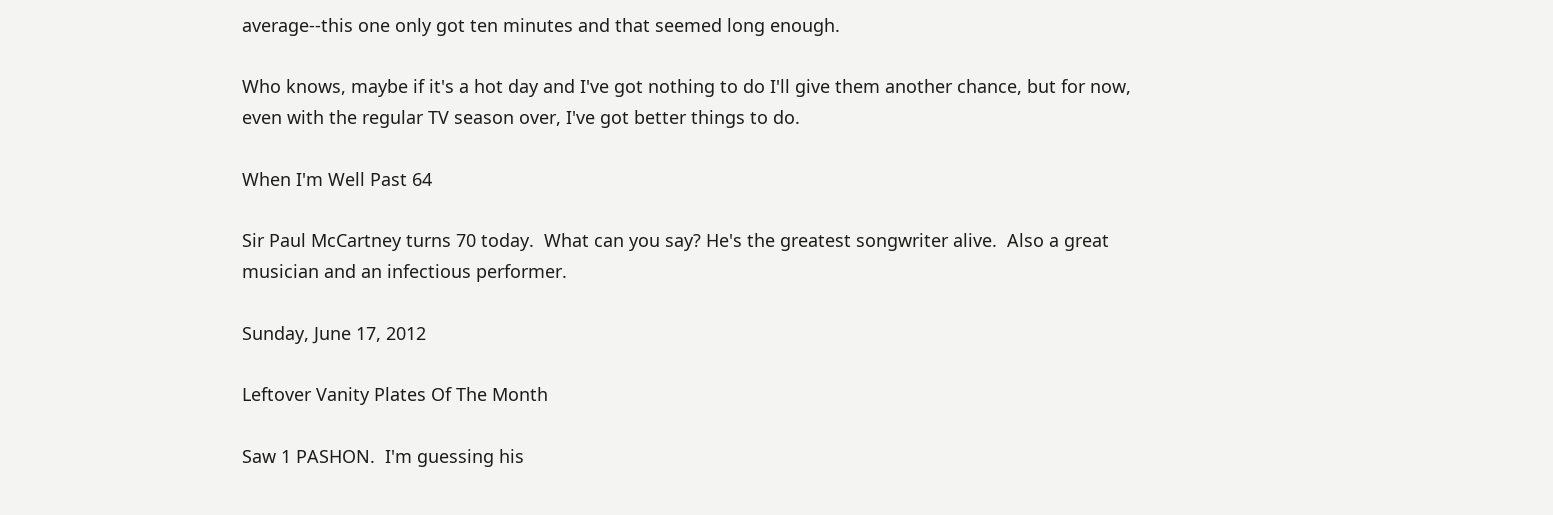average--this one only got ten minutes and that seemed long enough.

Who knows, maybe if it's a hot day and I've got nothing to do I'll give them another chance, but for now, even with the regular TV season over, I've got better things to do.

When I'm Well Past 64

Sir Paul McCartney turns 70 today.  What can you say? He's the greatest songwriter alive.  Also a great musician and an infectious performer.

Sunday, June 17, 2012

Leftover Vanity Plates Of The Month

Saw 1 PASHON.  I'm guessing his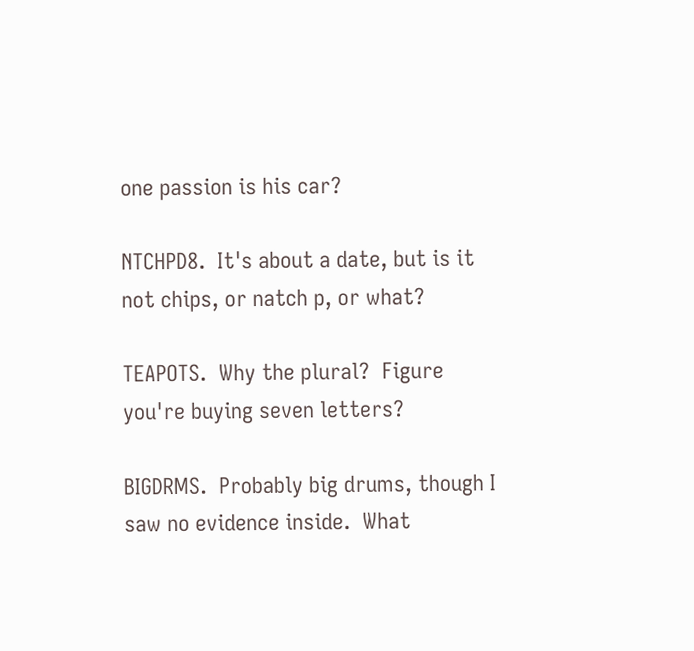one passion is his car?

NTCHPD8.  It's about a date, but is it not chips, or natch p, or what?

TEAPOTS.  Why the plural?  Figure you're buying seven letters?

BIGDRMS.  Probably big drums, though I saw no evidence inside.  What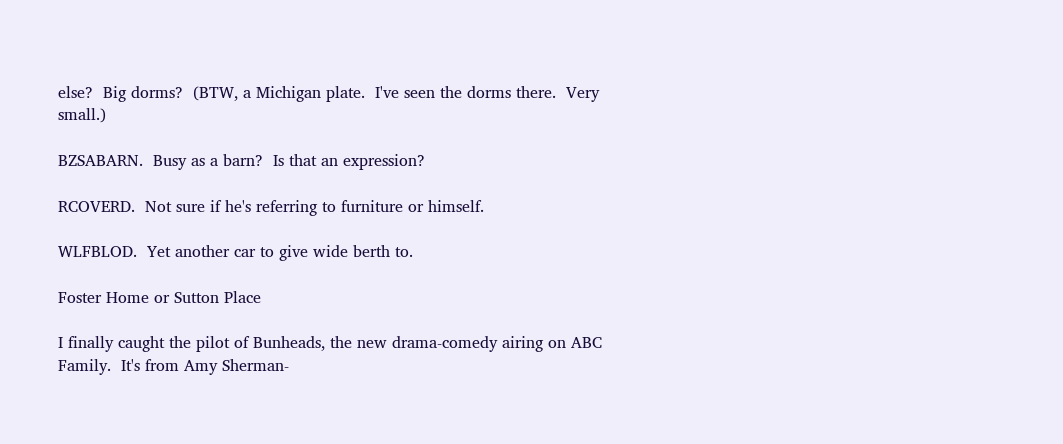else?  Big dorms?  (BTW, a Michigan plate.  I've seen the dorms there.  Very small.)

BZSABARN.  Busy as a barn?  Is that an expression?

RCOVERD.  Not sure if he's referring to furniture or himself.

WLFBLOD.  Yet another car to give wide berth to.

Foster Home or Sutton Place

I finally caught the pilot of Bunheads, the new drama-comedy airing on ABC Family.  It's from Amy Sherman-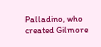Palladino, who created Gilmore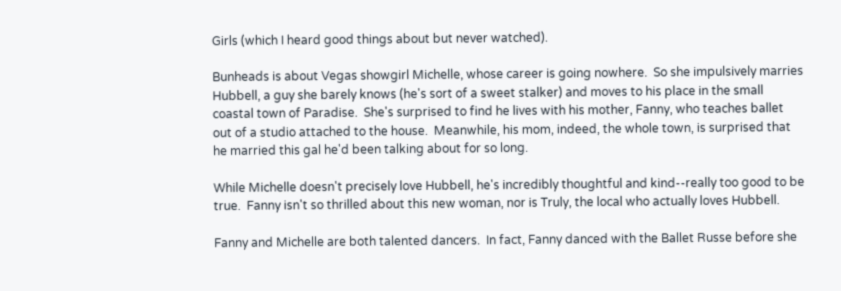Girls (which I heard good things about but never watched).

Bunheads is about Vegas showgirl Michelle, whose career is going nowhere.  So she impulsively marries Hubbell, a guy she barely knows (he's sort of a sweet stalker) and moves to his place in the small coastal town of Paradise.  She's surprised to find he lives with his mother, Fanny, who teaches ballet out of a studio attached to the house.  Meanwhile, his mom, indeed, the whole town, is surprised that he married this gal he'd been talking about for so long.

While Michelle doesn't precisely love Hubbell, he's incredibly thoughtful and kind--really too good to be true.  Fanny isn't so thrilled about this new woman, nor is Truly, the local who actually loves Hubbell.

Fanny and Michelle are both talented dancers.  In fact, Fanny danced with the Ballet Russe before she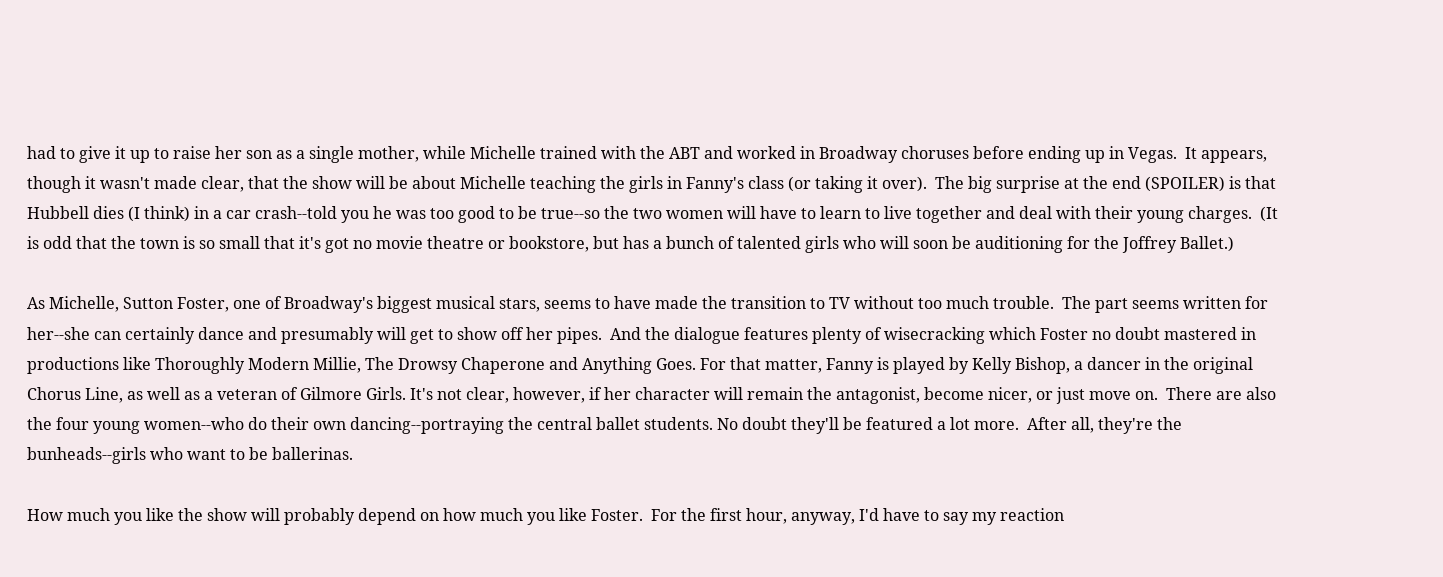had to give it up to raise her son as a single mother, while Michelle trained with the ABT and worked in Broadway choruses before ending up in Vegas.  It appears, though it wasn't made clear, that the show will be about Michelle teaching the girls in Fanny's class (or taking it over).  The big surprise at the end (SPOILER) is that Hubbell dies (I think) in a car crash--told you he was too good to be true--so the two women will have to learn to live together and deal with their young charges.  (It is odd that the town is so small that it's got no movie theatre or bookstore, but has a bunch of talented girls who will soon be auditioning for the Joffrey Ballet.)

As Michelle, Sutton Foster, one of Broadway's biggest musical stars, seems to have made the transition to TV without too much trouble.  The part seems written for her--she can certainly dance and presumably will get to show off her pipes.  And the dialogue features plenty of wisecracking which Foster no doubt mastered in productions like Thoroughly Modern Millie, The Drowsy Chaperone and Anything Goes. For that matter, Fanny is played by Kelly Bishop, a dancer in the original Chorus Line, as well as a veteran of Gilmore Girls. It's not clear, however, if her character will remain the antagonist, become nicer, or just move on.  There are also the four young women--who do their own dancing--portraying the central ballet students. No doubt they'll be featured a lot more.  After all, they're the bunheads--girls who want to be ballerinas.

How much you like the show will probably depend on how much you like Foster.  For the first hour, anyway, I'd have to say my reaction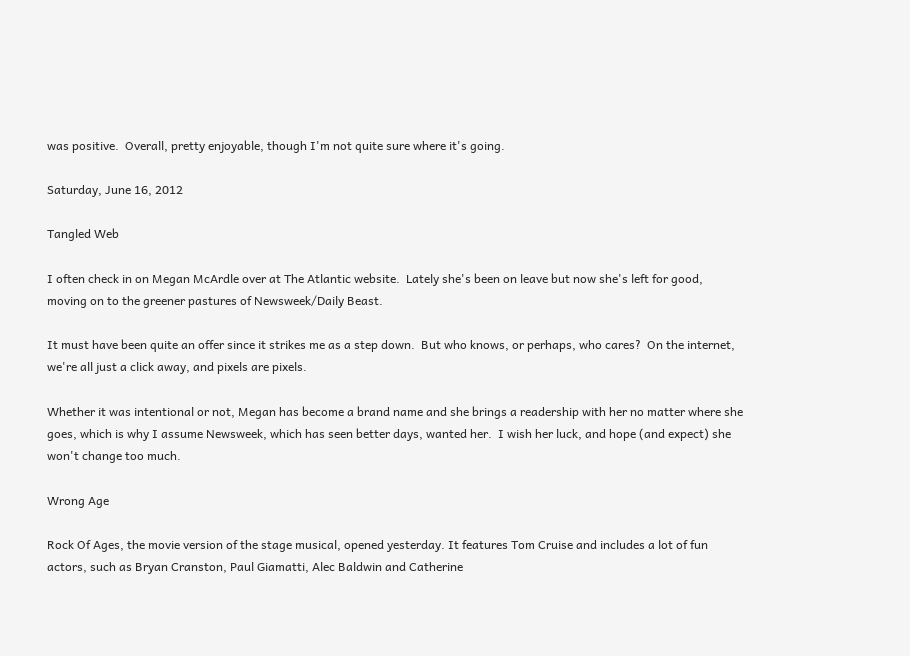was positive.  Overall, pretty enjoyable, though I'm not quite sure where it's going.

Saturday, June 16, 2012

Tangled Web

I often check in on Megan McArdle over at The Atlantic website.  Lately she's been on leave but now she's left for good, moving on to the greener pastures of Newsweek/Daily Beast.

It must have been quite an offer since it strikes me as a step down.  But who knows, or perhaps, who cares?  On the internet, we're all just a click away, and pixels are pixels.

Whether it was intentional or not, Megan has become a brand name and she brings a readership with her no matter where she goes, which is why I assume Newsweek, which has seen better days, wanted her.  I wish her luck, and hope (and expect) she won't change too much.

Wrong Age

Rock Of Ages, the movie version of the stage musical, opened yesterday. It features Tom Cruise and includes a lot of fun actors, such as Bryan Cranston, Paul Giamatti, Alec Baldwin and Catherine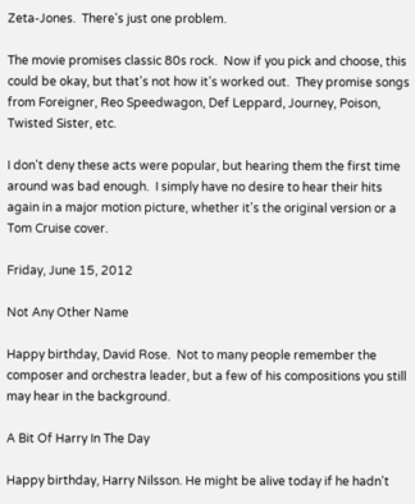Zeta-Jones.  There's just one problem.

The movie promises classic 80s rock.  Now if you pick and choose, this could be okay, but that's not how it's worked out.  They promise songs from Foreigner, Reo Speedwagon, Def Leppard, Journey, Poison, Twisted Sister, etc.

I don't deny these acts were popular, but hearing them the first time around was bad enough.  I simply have no desire to hear their hits again in a major motion picture, whether it's the original version or a Tom Cruise cover.

Friday, June 15, 2012

Not Any Other Name

Happy birthday, David Rose.  Not to many people remember the composer and orchestra leader, but a few of his compositions you still may hear in the background.

A Bit Of Harry In The Day

Happy birthday, Harry Nilsson. He might be alive today if he hadn't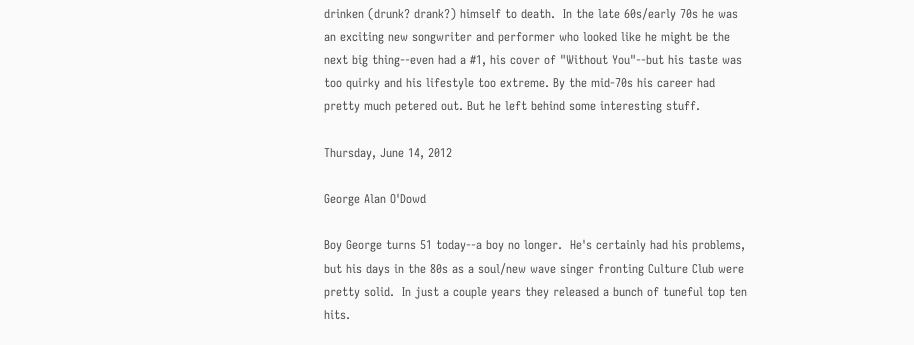drinken (drunk? drank?) himself to death.  In the late 60s/early 70s he was an exciting new songwriter and performer who looked like he might be the next big thing--even had a #1, his cover of "Without You"--but his taste was too quirky and his lifestyle too extreme. By the mid-70s his career had pretty much petered out. But he left behind some interesting stuff.

Thursday, June 14, 2012

George Alan O'Dowd

Boy George turns 51 today--a boy no longer.  He's certainly had his problems, but his days in the 80s as a soul/new wave singer fronting Culture Club were pretty solid.  In just a couple years they released a bunch of tuneful top ten hits.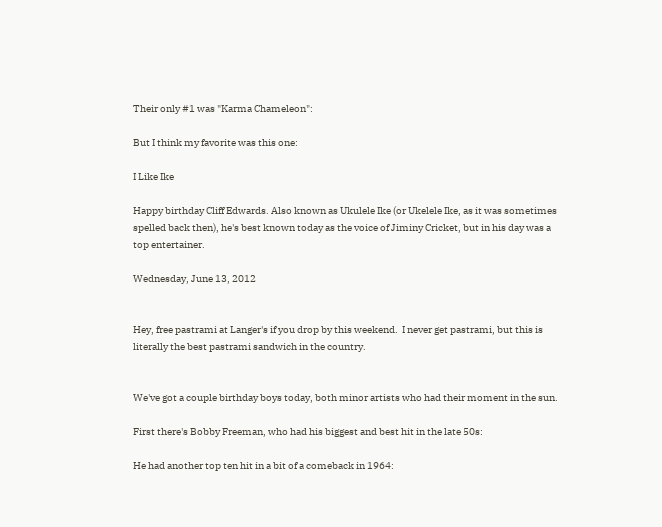Their only #1 was "Karma Chameleon":

But I think my favorite was this one:

I Like Ike

Happy birthday Cliff Edwards. Also known as Ukulele Ike (or Ukelele Ike, as it was sometimes spelled back then), he's best known today as the voice of Jiminy Cricket, but in his day was a top entertainer.

Wednesday, June 13, 2012


Hey, free pastrami at Langer's if you drop by this weekend.  I never get pastrami, but this is literally the best pastrami sandwich in the country.


We've got a couple birthday boys today, both minor artists who had their moment in the sun.

First there's Bobby Freeman, who had his biggest and best hit in the late 50s:

He had another top ten hit in a bit of a comeback in 1964: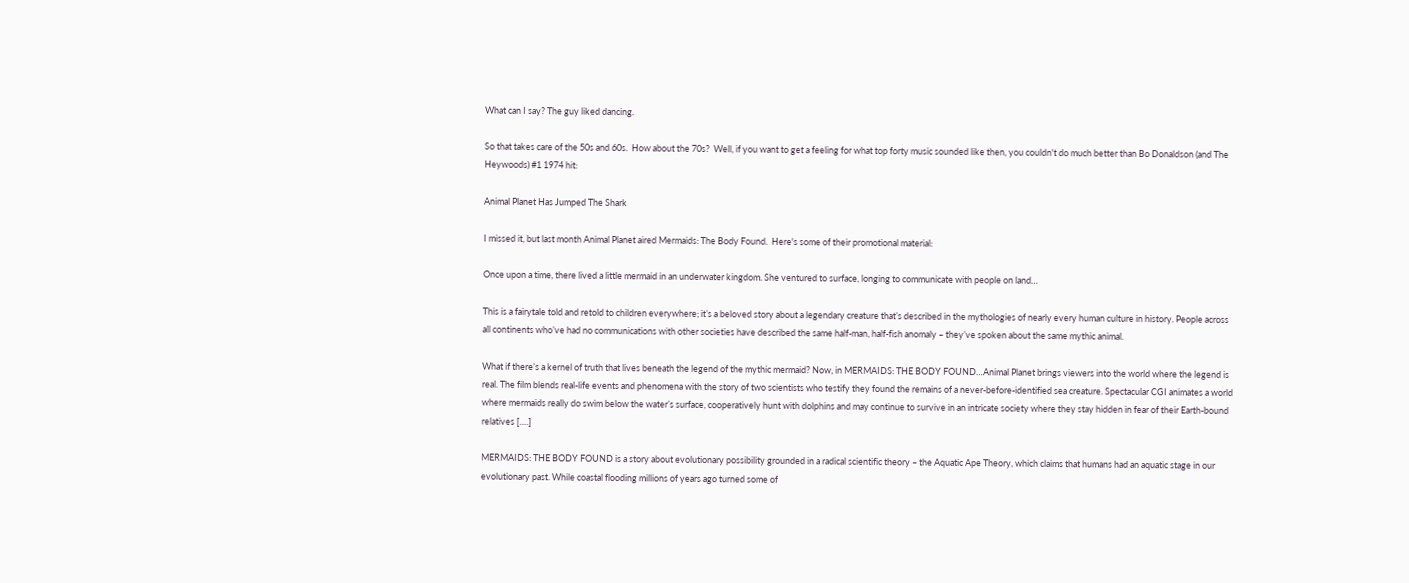What can I say? The guy liked dancing.

So that takes care of the 50s and 60s.  How about the 70s?  Well, if you want to get a feeling for what top forty music sounded like then, you couldn't do much better than Bo Donaldson (and The Heywoods) #1 1974 hit:

Animal Planet Has Jumped The Shark

I missed it, but last month Animal Planet aired Mermaids: The Body Found.  Here's some of their promotional material:

Once upon a time, there lived a little mermaid in an underwater kingdom. She ventured to surface, longing to communicate with people on land…

This is a fairytale told and retold to children everywhere; it’s a beloved story about a legendary creature that’s described in the mythologies of nearly every human culture in history. People across all continents who’ve had no communications with other societies have described the same half-man, half-fish anomaly – they’ve spoken about the same mythic animal.

What if there’s a kernel of truth that lives beneath the legend of the mythic mermaid? Now, in MERMAIDS: THE BODY FOUND…Animal Planet brings viewers into the world where the legend is real. The film blends real-life events and phenomena with the story of two scientists who testify they found the remains of a never-before-identified sea creature. Spectacular CGI animates a world where mermaids really do swim below the water’s surface, cooperatively hunt with dolphins and may continue to survive in an intricate society where they stay hidden in fear of their Earth-bound relatives [….]

MERMAIDS: THE BODY FOUND is a story about evolutionary possibility grounded in a radical scientific theory – the Aquatic Ape Theory, which claims that humans had an aquatic stage in our evolutionary past. While coastal flooding millions of years ago turned some of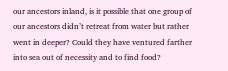our ancestors inland, is it possible that one group of our ancestors didn’t retreat from water but rather went in deeper? Could they have ventured farther into sea out of necessity and to find food?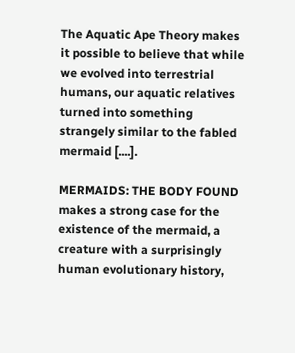The Aquatic Ape Theory makes it possible to believe that while we evolved into terrestrial humans, our aquatic relatives turned into something strangely similar to the fabled mermaid [....].

MERMAIDS: THE BODY FOUND makes a strong case for the existence of the mermaid, a creature with a surprisingly human evolutionary history,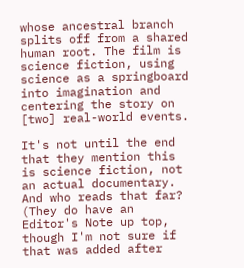whose ancestral branch splits off from a shared human root. The film is science fiction, using science as a springboard into imagination and centering the story on [two] real-world events.

It's not until the end that they mention this is science fiction, not an actual documentary. And who reads that far? (They do have an Editor's Note up top, though I'm not sure if that was added after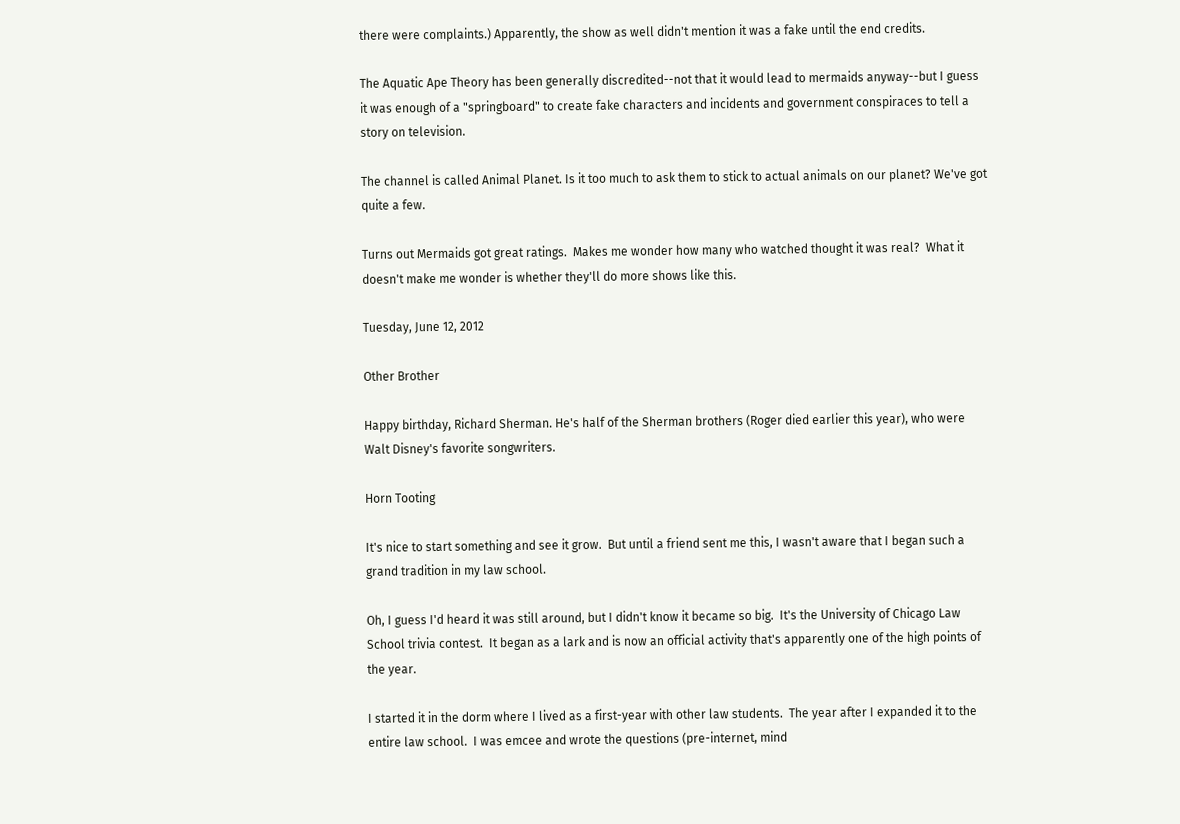there were complaints.) Apparently, the show as well didn't mention it was a fake until the end credits.

The Aquatic Ape Theory has been generally discredited--not that it would lead to mermaids anyway--but I guess it was enough of a "springboard" to create fake characters and incidents and government conspiraces to tell a story on television.

The channel is called Animal Planet. Is it too much to ask them to stick to actual animals on our planet? We've got quite a few.

Turns out Mermaids got great ratings.  Makes me wonder how many who watched thought it was real?  What it doesn't make me wonder is whether they'll do more shows like this.

Tuesday, June 12, 2012

Other Brother

Happy birthday, Richard Sherman. He's half of the Sherman brothers (Roger died earlier this year), who were Walt Disney's favorite songwriters.

Horn Tooting

It's nice to start something and see it grow.  But until a friend sent me this, I wasn't aware that I began such a grand tradition in my law school.

Oh, I guess I'd heard it was still around, but I didn't know it became so big.  It's the University of Chicago Law School trivia contest.  It began as a lark and is now an official activity that's apparently one of the high points of the year.

I started it in the dorm where I lived as a first-year with other law students.  The year after I expanded it to the entire law school.  I was emcee and wrote the questions (pre-internet, mind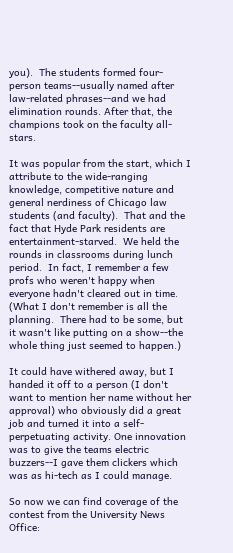you).  The students formed four-person teams--usually named after law-related phrases--and we had elimination rounds. After that, the champions took on the faculty all-stars.

It was popular from the start, which I attribute to the wide-ranging knowledge, competitive nature and general nerdiness of Chicago law students (and faculty).  That and the fact that Hyde Park residents are entertainment-starved.  We held the rounds in classrooms during lunch period.  In fact, I remember a few profs who weren't happy when everyone hadn't cleared out in time. (What I don't remember is all the planning.  There had to be some, but it wasn't like putting on a show--the whole thing just seemed to happen.)

It could have withered away, but I handed it off to a person (I don't want to mention her name without her approval) who obviously did a great job and turned it into a self-perpetuating activity. One innovation was to give the teams electric buzzers--I gave them clickers which was as hi-tech as I could manage.

So now we can find coverage of the contest from the University News Office: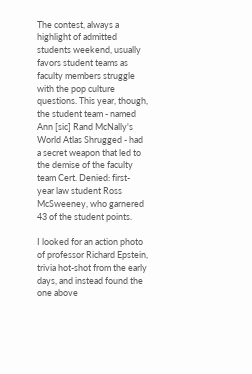The contest, always a highlight of admitted students weekend, usually favors student teams as faculty members struggle with the pop culture questions. This year, though, the student team - named Ann [sic] Rand McNally's World Atlas Shrugged - had a secret weapon that led to the demise of the faculty team Cert. Denied: first- year law student Ross McSweeney, who garnered 43 of the student points.

I looked for an action photo of professor Richard Epstein, trivia hot-shot from the early days, and instead found the one above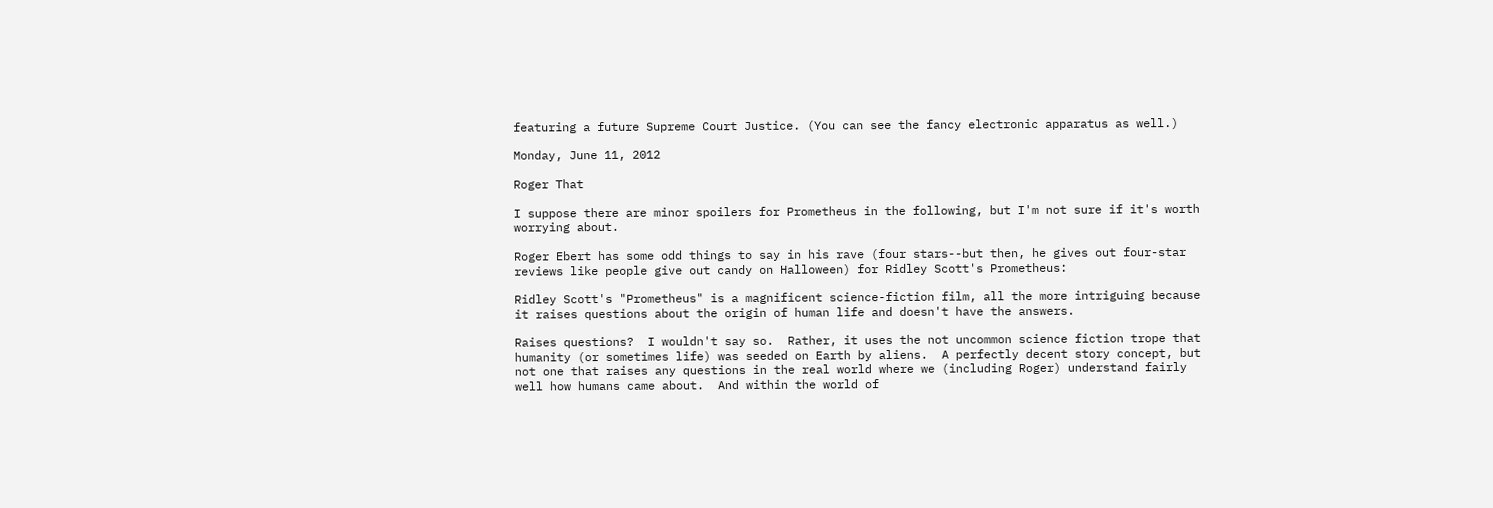featuring a future Supreme Court Justice. (You can see the fancy electronic apparatus as well.)

Monday, June 11, 2012

Roger That

I suppose there are minor spoilers for Prometheus in the following, but I'm not sure if it's worth worrying about.

Roger Ebert has some odd things to say in his rave (four stars--but then, he gives out four-star reviews like people give out candy on Halloween) for Ridley Scott's Prometheus:

Ridley Scott's "Prometheus" is a magnificent science-fiction film, all the more intriguing because it raises questions about the origin of human life and doesn't have the answers.

Raises questions?  I wouldn't say so.  Rather, it uses the not uncommon science fiction trope that humanity (or sometimes life) was seeded on Earth by aliens.  A perfectly decent story concept, but not one that raises any questions in the real world where we (including Roger) understand fairly well how humans came about.  And within the world of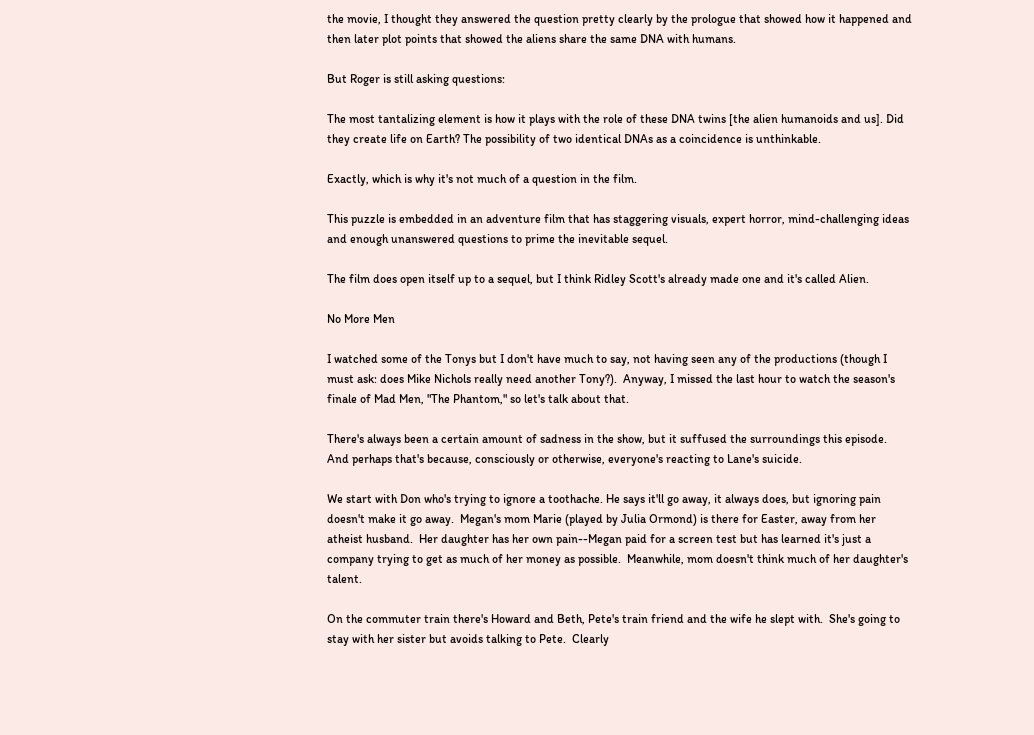the movie, I thought they answered the question pretty clearly by the prologue that showed how it happened and then later plot points that showed the aliens share the same DNA with humans.

But Roger is still asking questions:

The most tantalizing element is how it plays with the role of these DNA twins [the alien humanoids and us]. Did they create life on Earth? The possibility of two identical DNAs as a coincidence is unthinkable.

Exactly, which is why it's not much of a question in the film.

This puzzle is embedded in an adventure film that has staggering visuals, expert horror, mind-challenging ideas and enough unanswered questions to prime the inevitable sequel.

The film does open itself up to a sequel, but I think Ridley Scott's already made one and it's called Alien.

No More Men

I watched some of the Tonys but I don't have much to say, not having seen any of the productions (though I must ask: does Mike Nichols really need another Tony?).  Anyway, I missed the last hour to watch the season's finale of Mad Men, "The Phantom," so let's talk about that.

There's always been a certain amount of sadness in the show, but it suffused the surroundings this episode.  And perhaps that's because, consciously or otherwise, everyone's reacting to Lane's suicide.

We start with Don who's trying to ignore a toothache. He says it'll go away, it always does, but ignoring pain doesn't make it go away.  Megan's mom Marie (played by Julia Ormond) is there for Easter, away from her atheist husband.  Her daughter has her own pain--Megan paid for a screen test but has learned it's just a company trying to get as much of her money as possible.  Meanwhile, mom doesn't think much of her daughter's talent.

On the commuter train there's Howard and Beth, Pete's train friend and the wife he slept with.  She's going to stay with her sister but avoids talking to Pete.  Clearly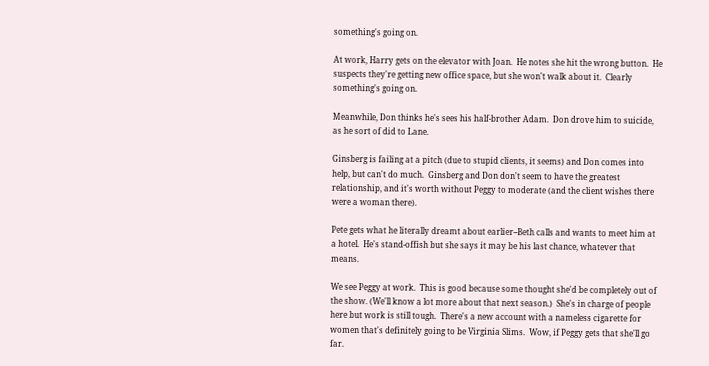something's going on.

At work, Harry gets on the elevator with Joan.  He notes she hit the wrong button.  He suspects they're getting new office space, but she won't walk about it.  Clearly something's going on.

Meanwhile, Don thinks he's sees his half-brother Adam.  Don drove him to suicide, as he sort of did to Lane.

Ginsberg is failing at a pitch (due to stupid clients, it seems) and Don comes into help, but can't do much.  Ginsberg and Don don't seem to have the greatest relationship, and it's worth without Peggy to moderate (and the client wishes there were a woman there).

Pete gets what he literally dreamt about earlier--Beth calls and wants to meet him at a hotel.  He's stand-offish but she says it may be his last chance, whatever that means.

We see Peggy at work.  This is good because some thought she'd be completely out of the show. (We'll know a lot more about that next season.)  She's in charge of people here but work is still tough.  There's a new account with a nameless cigarette for women that's definitely going to be Virginia Slims.  Wow, if Peggy gets that she'll go far.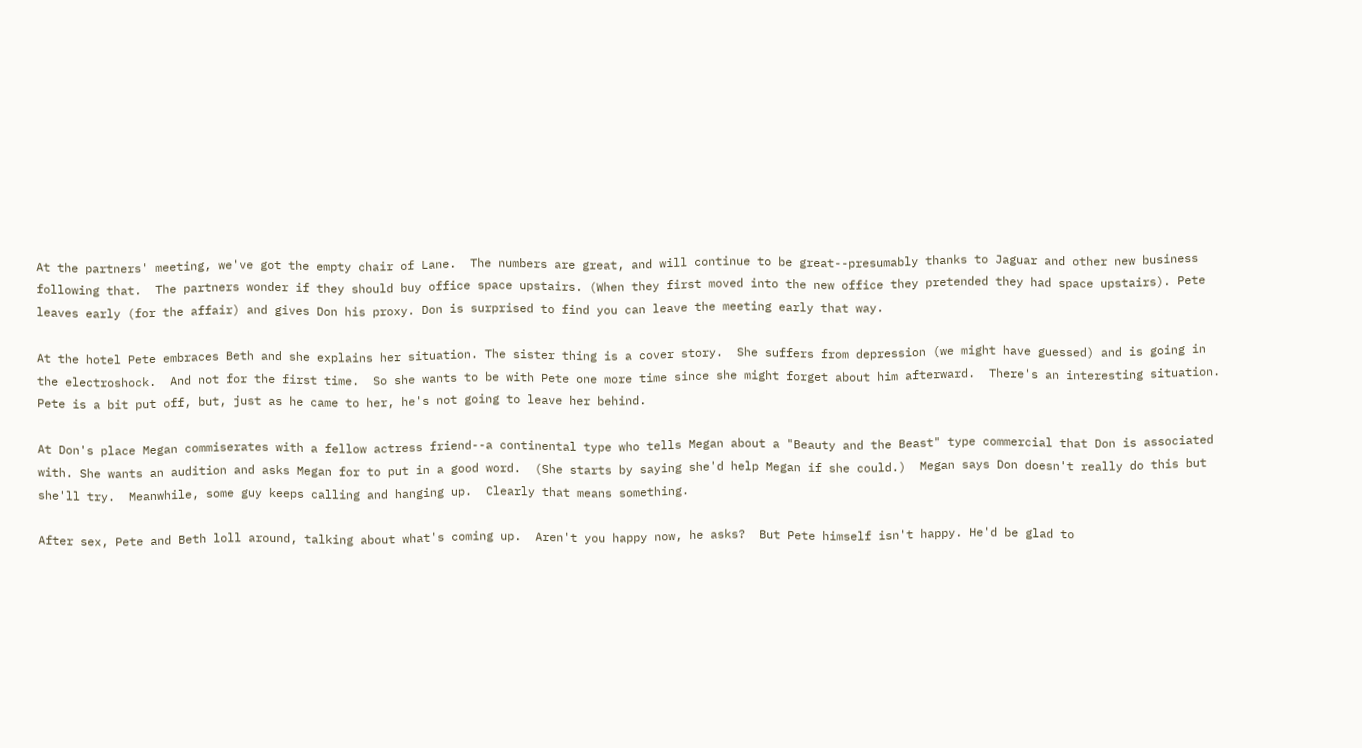At the partners' meeting, we've got the empty chair of Lane.  The numbers are great, and will continue to be great--presumably thanks to Jaguar and other new business following that.  The partners wonder if they should buy office space upstairs. (When they first moved into the new office they pretended they had space upstairs). Pete leaves early (for the affair) and gives Don his proxy. Don is surprised to find you can leave the meeting early that way.

At the hotel Pete embraces Beth and she explains her situation. The sister thing is a cover story.  She suffers from depression (we might have guessed) and is going in the electroshock.  And not for the first time.  So she wants to be with Pete one more time since she might forget about him afterward.  There's an interesting situation.  Pete is a bit put off, but, just as he came to her, he's not going to leave her behind.

At Don's place Megan commiserates with a fellow actress friend--a continental type who tells Megan about a "Beauty and the Beast" type commercial that Don is associated with. She wants an audition and asks Megan for to put in a good word.  (She starts by saying she'd help Megan if she could.)  Megan says Don doesn't really do this but she'll try.  Meanwhile, some guy keeps calling and hanging up.  Clearly that means something.

After sex, Pete and Beth loll around, talking about what's coming up.  Aren't you happy now, he asks?  But Pete himself isn't happy. He'd be glad to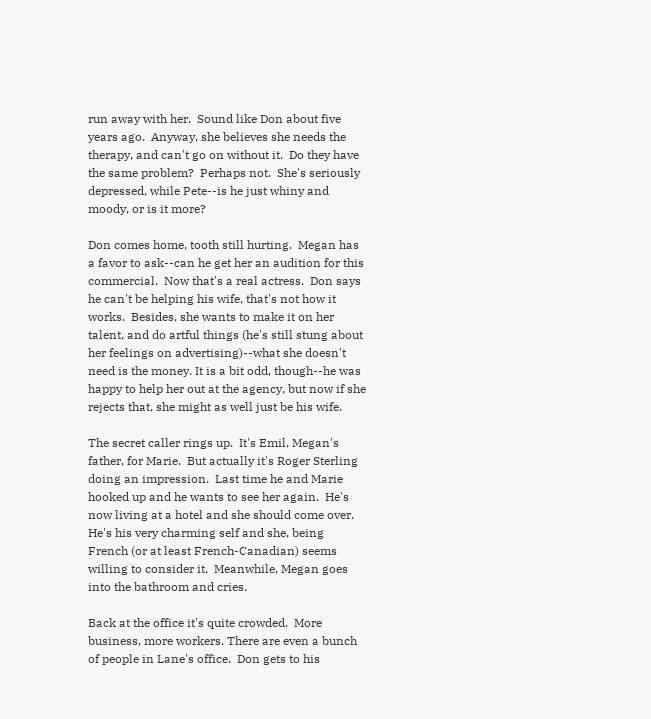run away with her.  Sound like Don about five years ago.  Anyway, she believes she needs the therapy, and can't go on without it.  Do they have the same problem?  Perhaps not.  She's seriously depressed, while Pete--is he just whiny and moody, or is it more?

Don comes home, tooth still hurting.  Megan has a favor to ask--can he get her an audition for this commercial.  Now that's a real actress.  Don says he can't be helping his wife, that's not how it works.  Besides, she wants to make it on her talent, and do artful things (he's still stung about her feelings on advertising)--what she doesn't need is the money. It is a bit odd, though--he was happy to help her out at the agency, but now if she rejects that, she might as well just be his wife.

The secret caller rings up.  It's Emil, Megan's father, for Marie.  But actually it's Roger Sterling doing an impression.  Last time he and Marie hooked up and he wants to see her again.  He's now living at a hotel and she should come over.  He's his very charming self and she, being French (or at least French-Canadian) seems willing to consider it.  Meanwhile, Megan goes into the bathroom and cries.

Back at the office it's quite crowded.  More business, more workers. There are even a bunch of people in Lane's office.  Don gets to his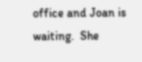office and Joan is waiting.  She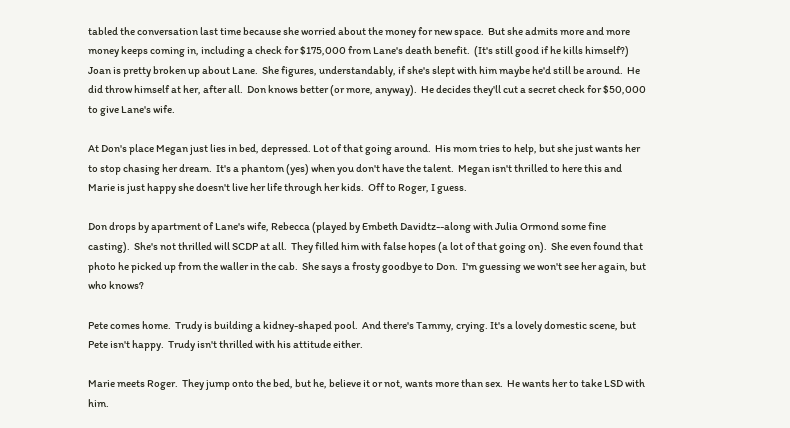tabled the conversation last time because she worried about the money for new space.  But she admits more and more money keeps coming in, including a check for $175,000 from Lane's death benefit.  (It's still good if he kills himself?) Joan is pretty broken up about Lane.  She figures, understandably, if she's slept with him maybe he'd still be around.  He did throw himself at her, after all.  Don knows better (or more, anyway).  He decides they'll cut a secret check for $50,000 to give Lane's wife.

At Don's place Megan just lies in bed, depressed. Lot of that going around.  His mom tries to help, but she just wants her to stop chasing her dream.  It's a phantom (yes) when you don't have the talent.  Megan isn't thrilled to here this and Marie is just happy she doesn't live her life through her kids.  Off to Roger, I guess.

Don drops by apartment of Lane's wife, Rebecca (played by Embeth Davidtz--along with Julia Ormond some fine casting).  She's not thrilled will SCDP at all.  They filled him with false hopes (a lot of that going on).  She even found that photo he picked up from the waller in the cab.  She says a frosty goodbye to Don.  I'm guessing we won't see her again, but who knows?

Pete comes home.  Trudy is building a kidney-shaped pool.  And there's Tammy, crying. It's a lovely domestic scene, but Pete isn't happy.  Trudy isn't thrilled with his attitude either.

Marie meets Roger.  They jump onto the bed, but he, believe it or not, wants more than sex.  He wants her to take LSD with him.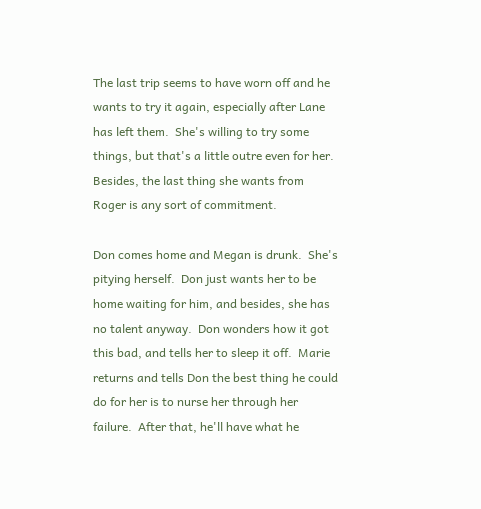The last trip seems to have worn off and he wants to try it again, especially after Lane has left them.  She's willing to try some things, but that's a little outre even for her.  Besides, the last thing she wants from Roger is any sort of commitment.

Don comes home and Megan is drunk.  She's pitying herself.  Don just wants her to be home waiting for him, and besides, she has no talent anyway.  Don wonders how it got this bad, and tells her to sleep it off.  Marie returns and tells Don the best thing he could do for her is to nurse her through her failure.  After that, he'll have what he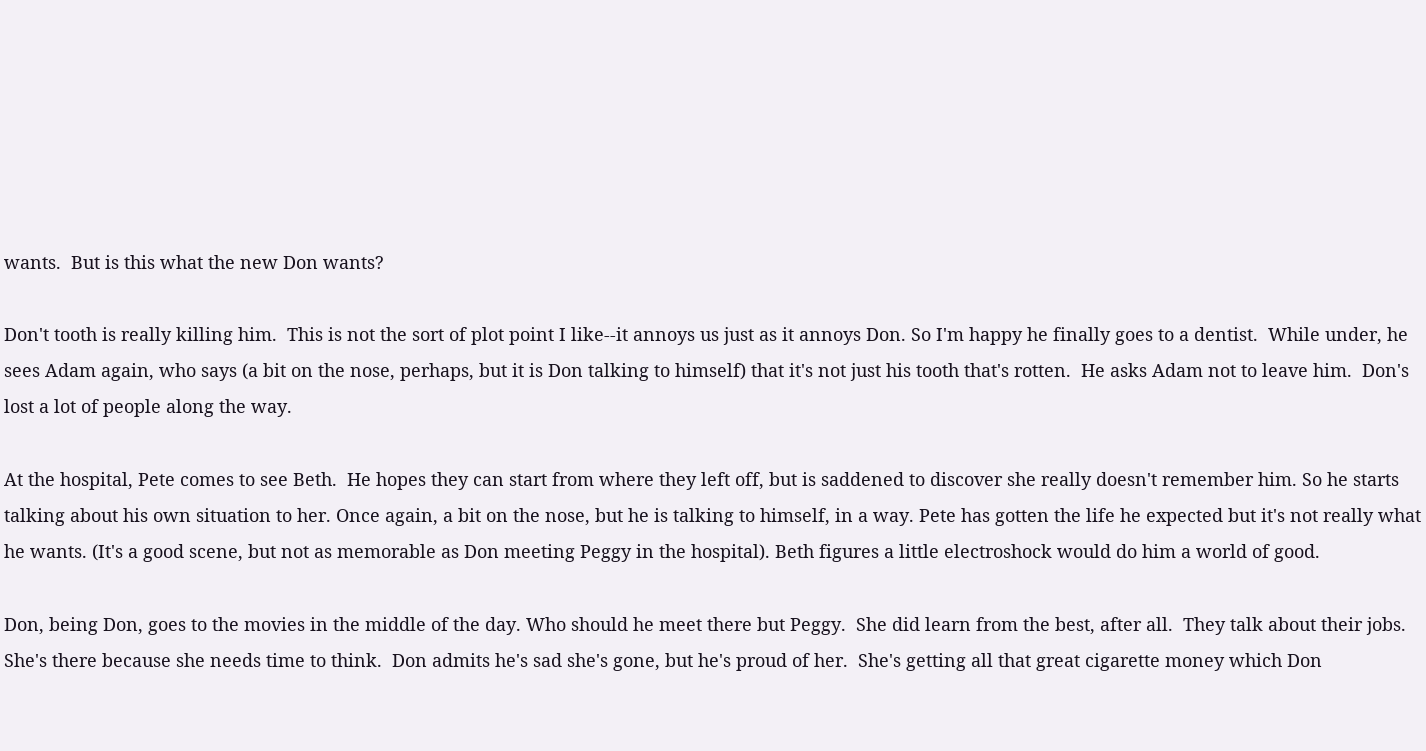wants.  But is this what the new Don wants?

Don't tooth is really killing him.  This is not the sort of plot point I like--it annoys us just as it annoys Don. So I'm happy he finally goes to a dentist.  While under, he sees Adam again, who says (a bit on the nose, perhaps, but it is Don talking to himself) that it's not just his tooth that's rotten.  He asks Adam not to leave him.  Don's lost a lot of people along the way.

At the hospital, Pete comes to see Beth.  He hopes they can start from where they left off, but is saddened to discover she really doesn't remember him. So he starts talking about his own situation to her. Once again, a bit on the nose, but he is talking to himself, in a way. Pete has gotten the life he expected but it's not really what he wants. (It's a good scene, but not as memorable as Don meeting Peggy in the hospital). Beth figures a little electroshock would do him a world of good.

Don, being Don, goes to the movies in the middle of the day. Who should he meet there but Peggy.  She did learn from the best, after all.  They talk about their jobs.  She's there because she needs time to think.  Don admits he's sad she's gone, but he's proud of her.  She's getting all that great cigarette money which Don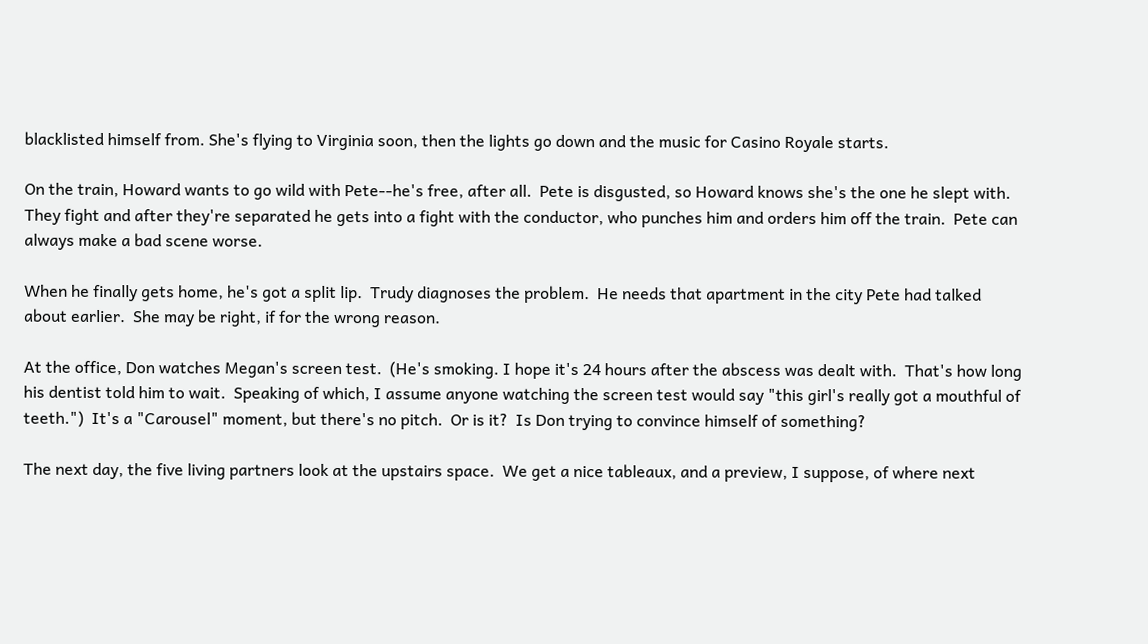blacklisted himself from. She's flying to Virginia soon, then the lights go down and the music for Casino Royale starts.

On the train, Howard wants to go wild with Pete--he's free, after all.  Pete is disgusted, so Howard knows she's the one he slept with.  They fight and after they're separated he gets into a fight with the conductor, who punches him and orders him off the train.  Pete can always make a bad scene worse.

When he finally gets home, he's got a split lip.  Trudy diagnoses the problem.  He needs that apartment in the city Pete had talked about earlier.  She may be right, if for the wrong reason.

At the office, Don watches Megan's screen test.  (He's smoking. I hope it's 24 hours after the abscess was dealt with.  That's how long his dentist told him to wait.  Speaking of which, I assume anyone watching the screen test would say "this girl's really got a mouthful of teeth.")  It's a "Carousel" moment, but there's no pitch.  Or is it?  Is Don trying to convince himself of something?

The next day, the five living partners look at the upstairs space.  We get a nice tableaux, and a preview, I suppose, of where next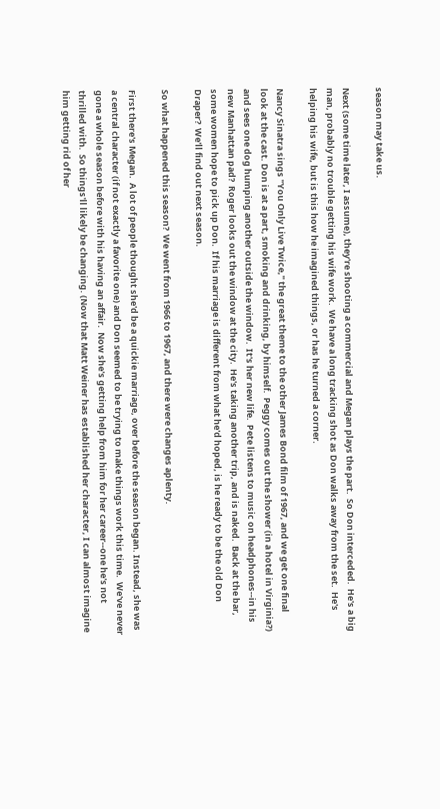season may take us.

Next (some time later, I assume), they're shooting a commercial and Megan plays the part.  So Don interceded.  He's a big man, probably no trouble getting his wife work.  We have a long tracking shot as Don walks away from the set.  He's helping his wife, but is this how he imagined things, or has he turned a corner.

Nancy Sinatra sings "You Only Live Twice," the great theme to the other James Bond film of 1967, and we get one final look at the cast. Don is at a part, smoking and drinking, by himself.  Peggy comes out the shower (in a hotel in Virginia?) and sees one dog humping another outside the window.  It's her new life.  Pete listens to music on headphones--in his new Manhattan pad?  Roger looks out the window at the city.  He's taking another trip, and is naked.  Back at the bar, some women hope to pick up Don.  If his marriage is different from what he'd hoped, is he ready to be the old Don Draper?  We'll find out next season.

So what happened this season?  We went from 1966 to 1967, and there were changes aplenty.

First there's Megan.  A lot of people thought she'd be a quickie marriage, over before the season began. Instead, she was a central character (if not exactly a favorite one) and Don seemed to be trying to make things work this time.  We've never gone a whole season before with his having an affair.  Now she's getting help from him for her career--one he's not thrilled with.  So things'll likely be changing. (Now that Matt Weiner has established her character, I can almost imagine him getting rid of her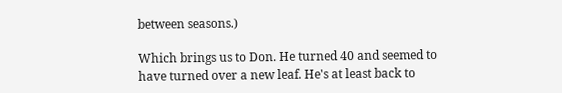between seasons.)

Which brings us to Don. He turned 40 and seemed to have turned over a new leaf. He's at least back to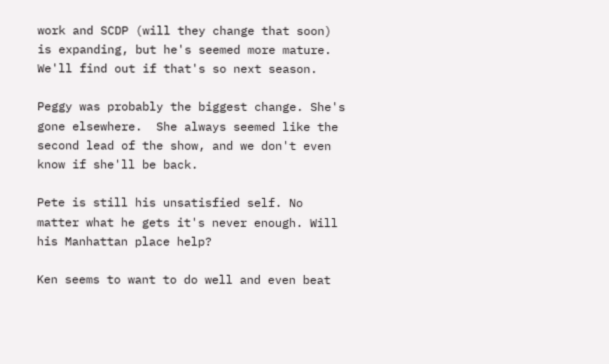work and SCDP (will they change that soon) is expanding, but he's seemed more mature.  We'll find out if that's so next season.

Peggy was probably the biggest change. She's gone elsewhere.  She always seemed like the second lead of the show, and we don't even know if she'll be back.

Pete is still his unsatisfied self. No matter what he gets it's never enough. Will his Manhattan place help?

Ken seems to want to do well and even beat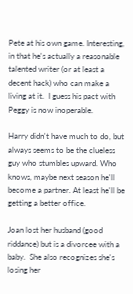Pete at his own game. Interesting, in that he's actually a reasonable talented writer (or at least a decent hack) who can make a living at it.  I guess his pact with Peggy is now inoperable.

Harry didn't have much to do, but always seems to be the clueless guy who stumbles upward. Who knows, maybe next season he'll become a partner. At least he'll be getting a better office.

Joan lost her husband (good riddance) but is a divorcee with a baby.  She also recognizes she's losing her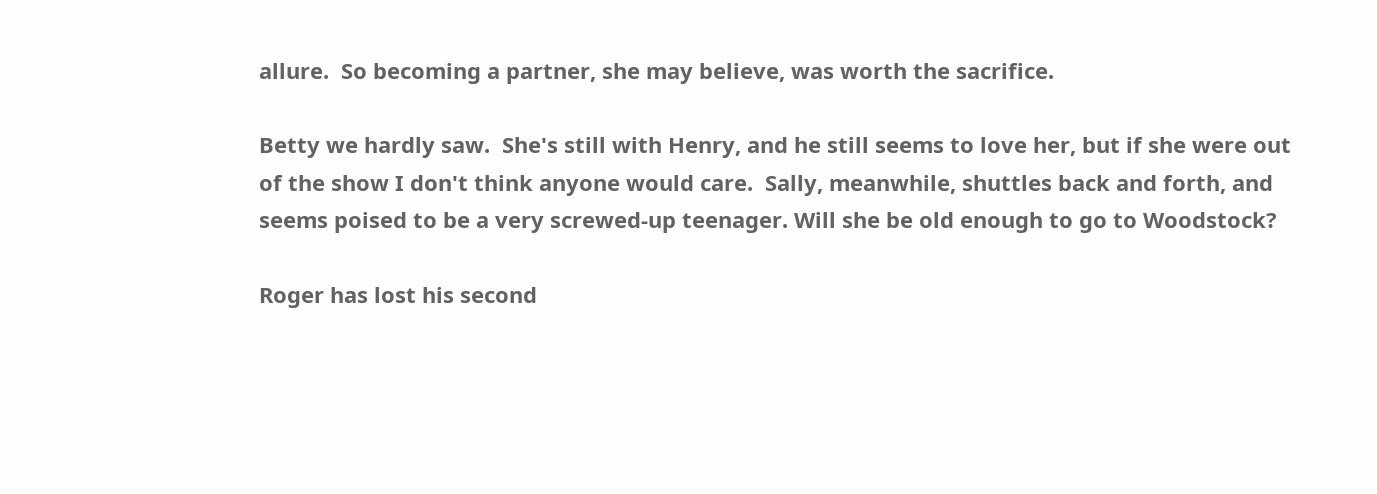allure.  So becoming a partner, she may believe, was worth the sacrifice.

Betty we hardly saw.  She's still with Henry, and he still seems to love her, but if she were out of the show I don't think anyone would care.  Sally, meanwhile, shuttles back and forth, and seems poised to be a very screwed-up teenager. Will she be old enough to go to Woodstock?

Roger has lost his second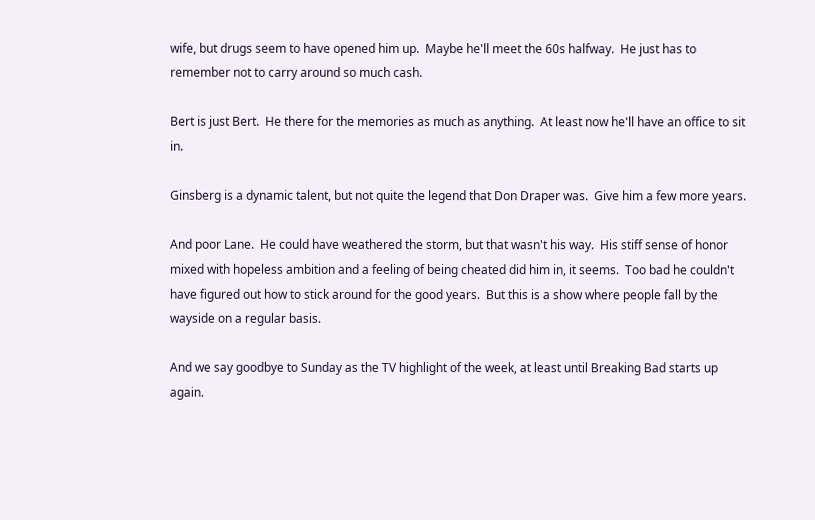wife, but drugs seem to have opened him up.  Maybe he'll meet the 60s halfway.  He just has to remember not to carry around so much cash.

Bert is just Bert.  He there for the memories as much as anything.  At least now he'll have an office to sit in.

Ginsberg is a dynamic talent, but not quite the legend that Don Draper was.  Give him a few more years.

And poor Lane.  He could have weathered the storm, but that wasn't his way.  His stiff sense of honor mixed with hopeless ambition and a feeling of being cheated did him in, it seems.  Too bad he couldn't have figured out how to stick around for the good years.  But this is a show where people fall by the wayside on a regular basis.

And we say goodbye to Sunday as the TV highlight of the week, at least until Breaking Bad starts up again.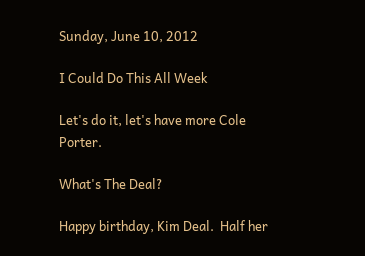Sunday, June 10, 2012

I Could Do This All Week

Let's do it, let's have more Cole Porter.

What's The Deal?

Happy birthday, Kim Deal.  Half her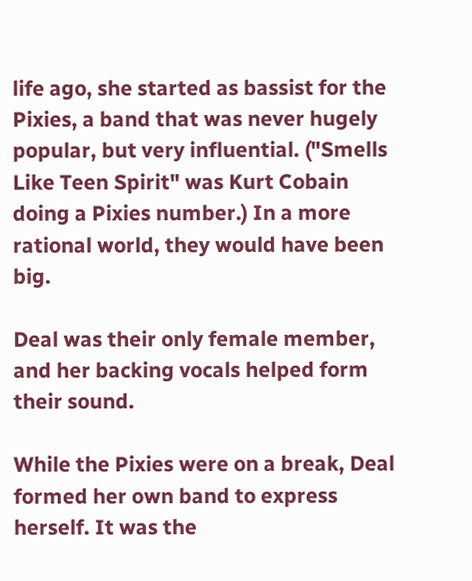life ago, she started as bassist for the Pixies, a band that was never hugely popular, but very influential. ("Smells Like Teen Spirit" was Kurt Cobain doing a Pixies number.) In a more rational world, they would have been big.

Deal was their only female member, and her backing vocals helped form their sound.

While the Pixies were on a break, Deal formed her own band to express herself. It was the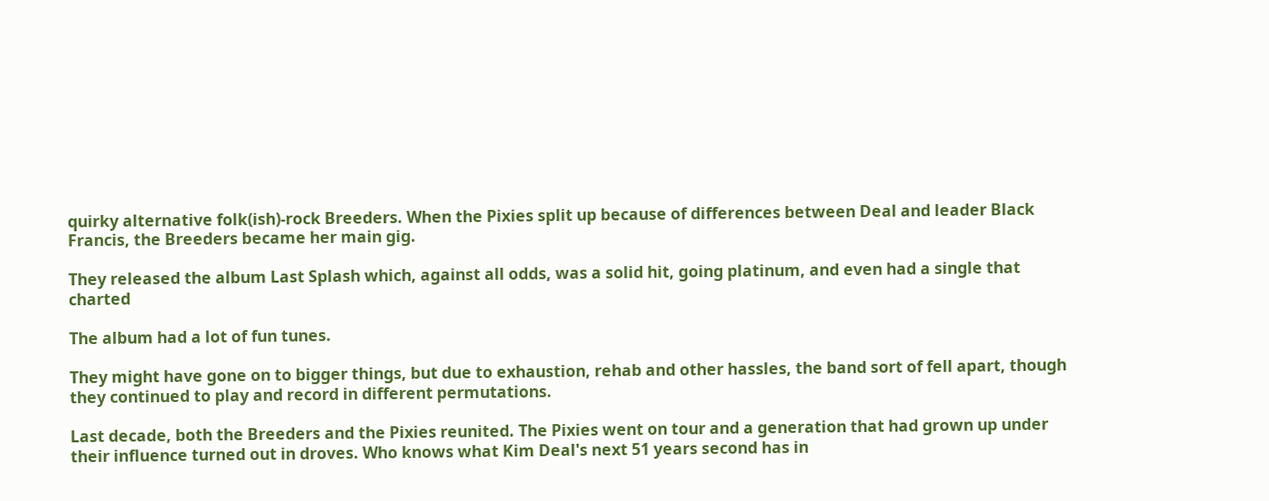quirky alternative folk(ish)-rock Breeders. When the Pixies split up because of differences between Deal and leader Black Francis, the Breeders became her main gig.

They released the album Last Splash which, against all odds, was a solid hit, going platinum, and even had a single that charted

The album had a lot of fun tunes.

They might have gone on to bigger things, but due to exhaustion, rehab and other hassles, the band sort of fell apart, though they continued to play and record in different permutations.

Last decade, both the Breeders and the Pixies reunited. The Pixies went on tour and a generation that had grown up under their influence turned out in droves. Who knows what Kim Deal's next 51 years second has in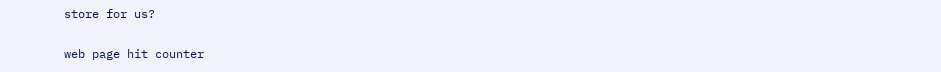store for us?

web page hit counter